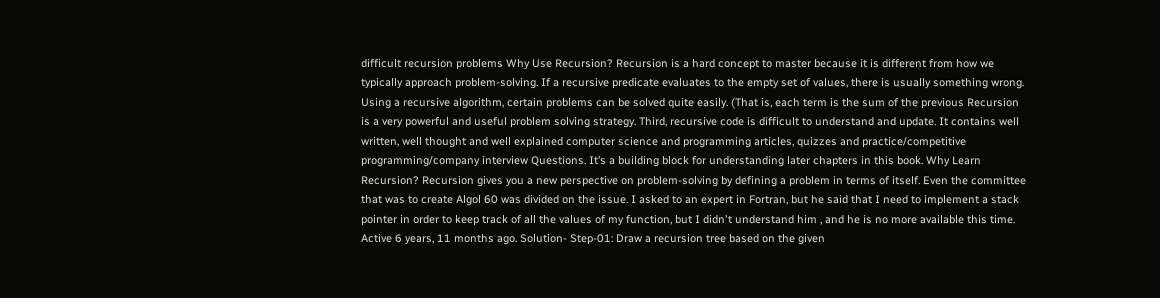difficult recursion problems Why Use Recursion? Recursion is a hard concept to master because it is different from how we typically approach problem-solving. If a recursive predicate evaluates to the empty set of values, there is usually something wrong. Using a recursive algorithm, certain problems can be solved quite easily. (That is, each term is the sum of the previous Recursion is a very powerful and useful problem solving strategy. Third, recursive code is difficult to understand and update. It contains well written, well thought and well explained computer science and programming articles, quizzes and practice/competitive programming/company interview Questions. It’s a building block for understanding later chapters in this book. Why Learn Recursion? Recursion gives you a new perspective on problem-solving by defining a problem in terms of itself. Even the committee that was to create Algol 60 was divided on the issue. I asked to an expert in Fortran, but he said that I need to implement a stack pointer in order to keep track of all the values of my function, but I didn't understand him , and he is no more available this time. Active 6 years, 11 months ago. Solution- Step-01: Draw a recursion tree based on the given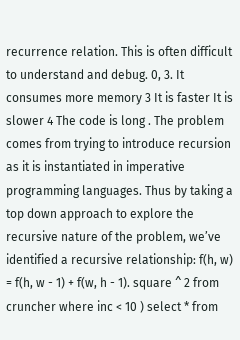recurrence relation. This is often difficult to understand and debug. 0, 3. It consumes more memory 3 It is faster It is slower 4 The code is long . The problem comes from trying to introduce recursion as it is instantiated in imperative programming languages. Thus by taking a top down approach to explore the recursive nature of the problem, we’ve identified a recursive relationship: f(h, w) = f(h, w - 1) + f(w, h - 1). square ^ 2 from cruncher where inc < 10 ) select * from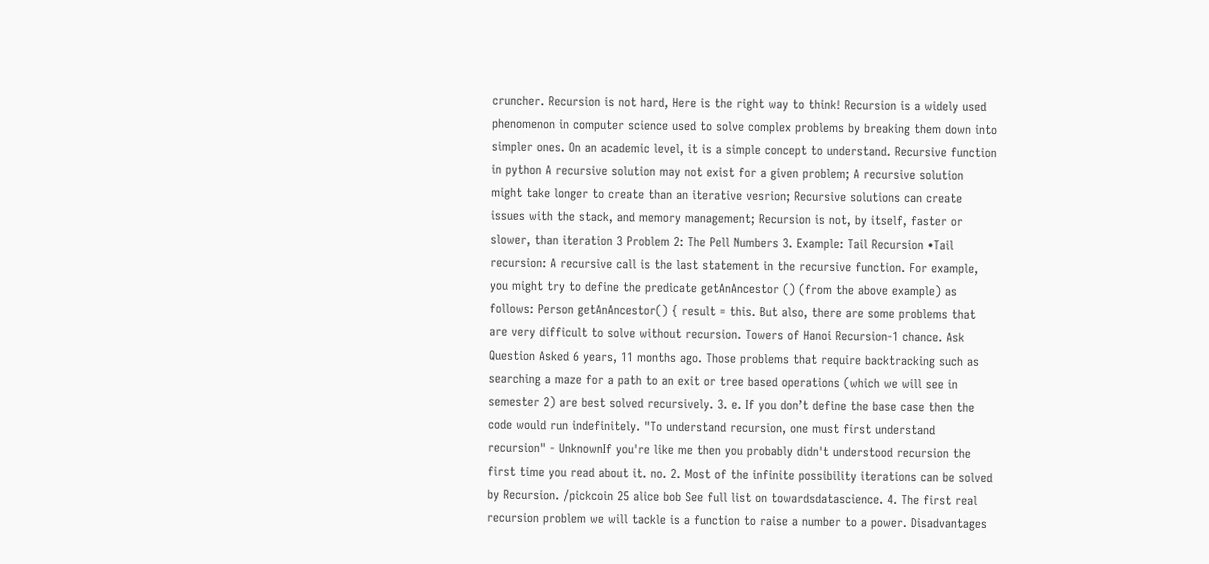cruncher. Recursion is not hard, Here is the right way to think! Recursion is a widely used phenomenon in computer science used to solve complex problems by breaking them down into simpler ones. On an academic level, it is a simple concept to understand. Recursive function in python A recursive solution may not exist for a given problem; A recursive solution might take longer to create than an iterative vesrion; Recursive solutions can create issues with the stack, and memory management; Recursion is not, by itself, faster or slower, than iteration 3 Problem 2: The Pell Numbers 3. Example: Tail Recursion •Tail recursion: A recursive call is the last statement in the recursive function. For example, you might try to define the predicate getAnAncestor () (from the above example) as follows: Person getAnAncestor() { result = this. But also, there are some problems that are very difficult to solve without recursion. Towers of Hanoi Recursion-1 chance. Ask Question Asked 6 years, 11 months ago. Those problems that require backtracking such as searching a maze for a path to an exit or tree based operations (which we will see in semester 2) are best solved recursively. 3. e. If you don’t define the base case then the code would run indefinitely. "To understand recursion, one must first understand recursion" - UnknownIf you're like me then you probably didn't understood recursion the first time you read about it. no. 2. Most of the infinite possibility iterations can be solved by Recursion. /pickcoin 25 alice bob See full list on towardsdatascience. 4. The first real recursion problem we will tackle is a function to raise a number to a power. Disadvantages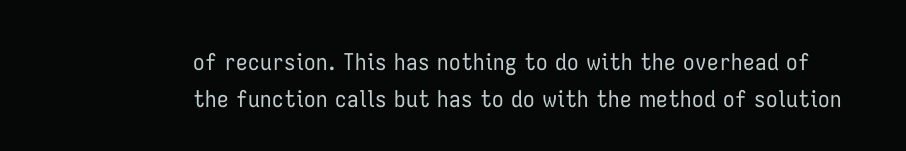of recursion. This has nothing to do with the overhead of the function calls but has to do with the method of solution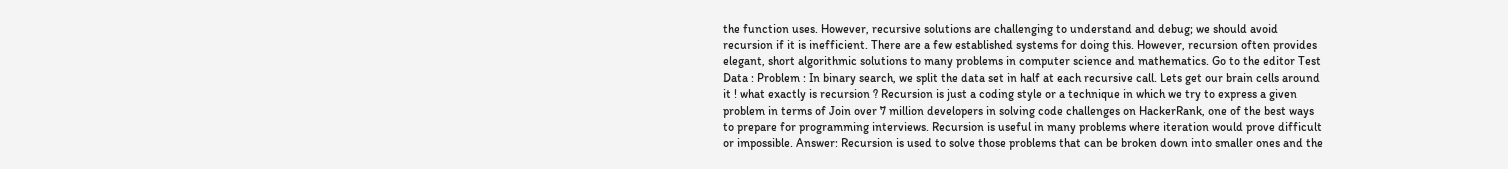the function uses. However, recursive solutions are challenging to understand and debug; we should avoid recursion if it is inefficient. There are a few established systems for doing this. However, recursion often provides elegant, short algorithmic solutions to many problems in computer science and mathematics. Go to the editor Test Data : Problem : In binary search, we split the data set in half at each recursive call. Lets get our brain cells around it ! what exactly is recursion ? Recursion is just a coding style or a technique in which we try to express a given problem in terms of Join over 7 million developers in solving code challenges on HackerRank, one of the best ways to prepare for programming interviews. Recursion is useful in many problems where iteration would prove difficult or impossible. Answer: Recursion is used to solve those problems that can be broken down into smaller ones and the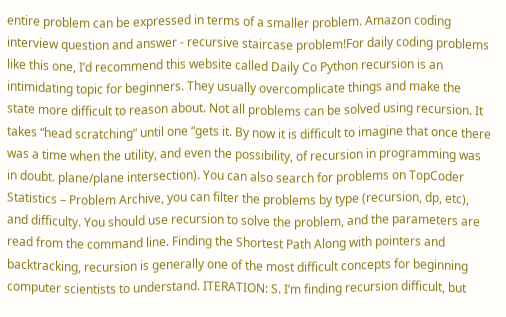entire problem can be expressed in terms of a smaller problem. Amazon coding interview question and answer - recursive staircase problem!For daily coding problems like this one, I’d recommend this website called Daily Co Python recursion is an intimidating topic for beginners. They usually overcomplicate things and make the state more difficult to reason about. Not all problems can be solved using recursion. It takes “head scratching” until one “gets it. By now it is difficult to imagine that once there was a time when the utility, and even the possibility, of recursion in programming was in doubt. plane/plane intersection). You can also search for problems on TopCoder Statistics – Problem Archive, you can filter the problems by type (recursion, dp, etc), and difficulty. You should use recursion to solve the problem, and the parameters are read from the command line. Finding the Shortest Path Along with pointers and backtracking, recursion is generally one of the most difficult concepts for beginning computer scientists to understand. ITERATION: S. I’m finding recursion difficult, but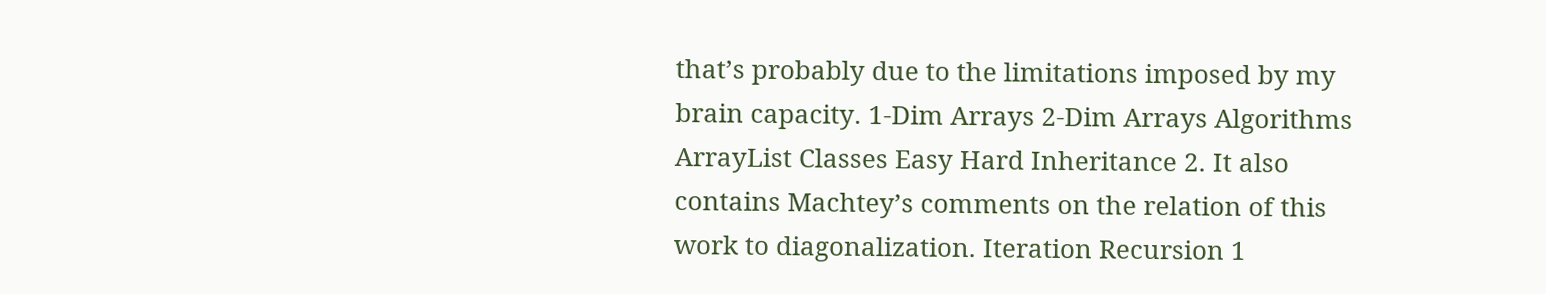that’s probably due to the limitations imposed by my brain capacity. 1-Dim Arrays 2-Dim Arrays Algorithms ArrayList Classes Easy Hard Inheritance 2. It also contains Machtey’s comments on the relation of this work to diagonalization. Iteration Recursion 1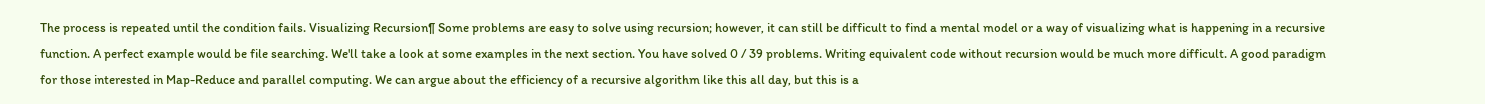The process is repeated until the condition fails. Visualizing Recursion¶ Some problems are easy to solve using recursion; however, it can still be difficult to find a mental model or a way of visualizing what is happening in a recursive function. A perfect example would be file searching. We'll take a look at some examples in the next section. You have solved 0 / 39 problems. Writing equivalent code without recursion would be much more difficult. A good paradigm for those interested in Map-Reduce and parallel computing. We can argue about the efficiency of a recursive algorithm like this all day, but this is a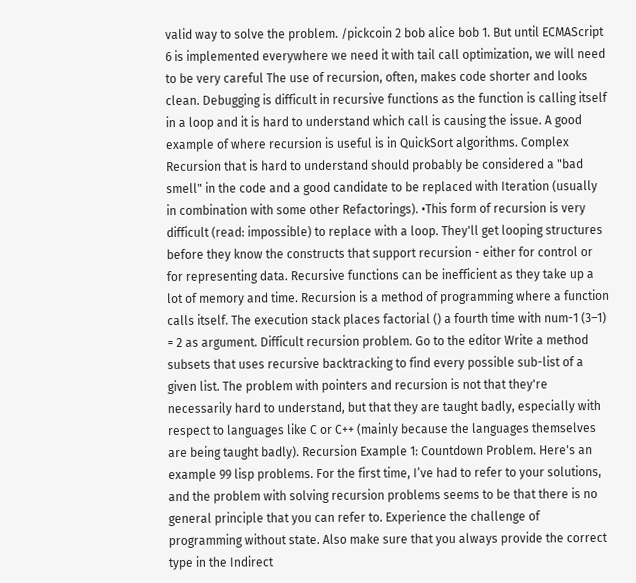valid way to solve the problem. /pickcoin 2 bob alice bob 1. But until ECMAScript 6 is implemented everywhere we need it with tail call optimization, we will need to be very careful The use of recursion, often, makes code shorter and looks clean. Debugging is difficult in recursive functions as the function is calling itself in a loop and it is hard to understand which call is causing the issue. A good example of where recursion is useful is in QuickSort algorithms. Complex Recursion that is hard to understand should probably be considered a "bad smell" in the code and a good candidate to be replaced with Iteration (usually in combination with some other Refactorings). •This form of recursion is very difficult (read: impossible) to replace with a loop. They'll get looping structures before they know the constructs that support recursion - either for control or for representing data. Recursive functions can be inefficient as they take up a lot of memory and time. Recursion is a method of programming where a function calls itself. The execution stack places factorial () a fourth time with num-1 (3–1) = 2 as argument. Difficult recursion problem. Go to the editor Write a method subsets that uses recursive backtracking to find every possible sub-list of a given list. The problem with pointers and recursion is not that they're necessarily hard to understand, but that they are taught badly, especially with respect to languages like C or C++ (mainly because the languages themselves are being taught badly). Recursion Example 1: Countdown Problem. Here's an example 99 lisp problems. For the first time, I’ve had to refer to your solutions, and the problem with solving recursion problems seems to be that there is no general principle that you can refer to. Experience the challenge of programming without state. Also make sure that you always provide the correct type in the Indirect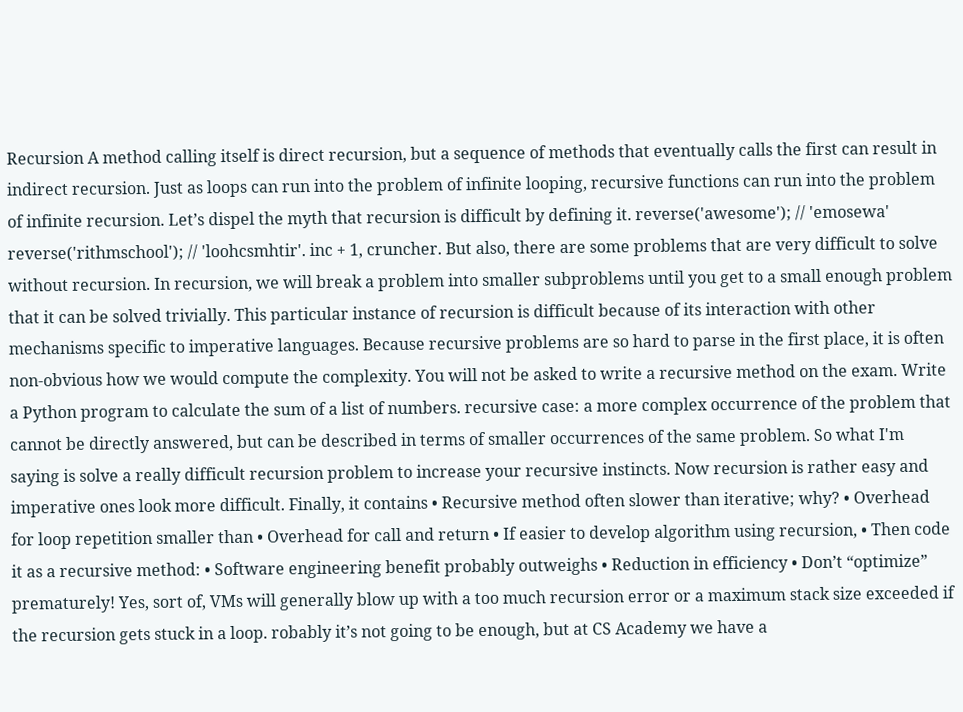Recursion A method calling itself is direct recursion, but a sequence of methods that eventually calls the first can result in indirect recursion. Just as loops can run into the problem of infinite looping, recursive functions can run into the problem of infinite recursion. Let’s dispel the myth that recursion is difficult by defining it. reverse('awesome'); // 'emosewa' reverse('rithmschool'); // 'loohcsmhtir'. inc + 1, cruncher. But also, there are some problems that are very difficult to solve without recursion. In recursion, we will break a problem into smaller subproblems until you get to a small enough problem that it can be solved trivially. This particular instance of recursion is difficult because of its interaction with other mechanisms specific to imperative languages. Because recursive problems are so hard to parse in the first place, it is often non-obvious how we would compute the complexity. You will not be asked to write a recursive method on the exam. Write a Python program to calculate the sum of a list of numbers. recursive case: a more complex occurrence of the problem that cannot be directly answered, but can be described in terms of smaller occurrences of the same problem. So what I'm saying is solve a really difficult recursion problem to increase your recursive instincts. Now recursion is rather easy and imperative ones look more difficult. Finally, it contains • Recursive method often slower than iterative; why? • Overhead for loop repetition smaller than • Overhead for call and return • If easier to develop algorithm using recursion, • Then code it as a recursive method: • Software engineering benefit probably outweighs • Reduction in efficiency • Don’t “optimize” prematurely! Yes, sort of, VMs will generally blow up with a too much recursion error or a maximum stack size exceeded if the recursion gets stuck in a loop. robably it’s not going to be enough, but at CS Academy we have a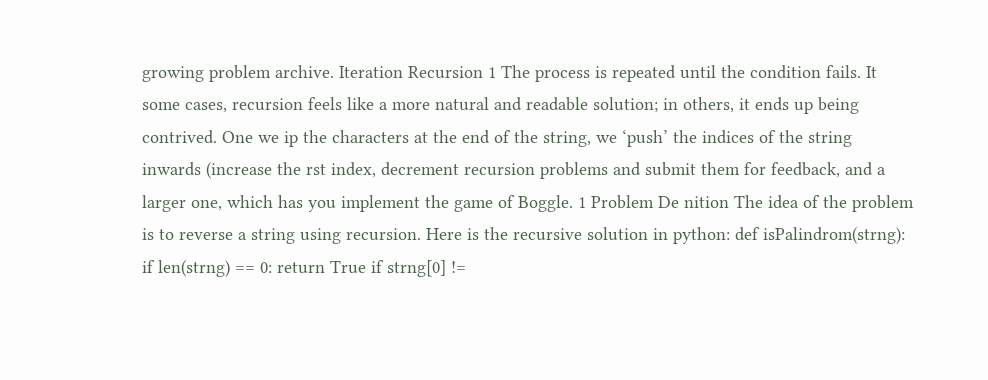growing problem archive. Iteration Recursion 1 The process is repeated until the condition fails. It some cases, recursion feels like a more natural and readable solution; in others, it ends up being contrived. One we ip the characters at the end of the string, we ‘push’ the indices of the string inwards (increase the rst index, decrement recursion problems and submit them for feedback, and a larger one, which has you implement the game of Boggle. 1 Problem De nition The idea of the problem is to reverse a string using recursion. Here is the recursive solution in python: def isPalindrom(strng): if len(strng) == 0: return True if strng[0] !=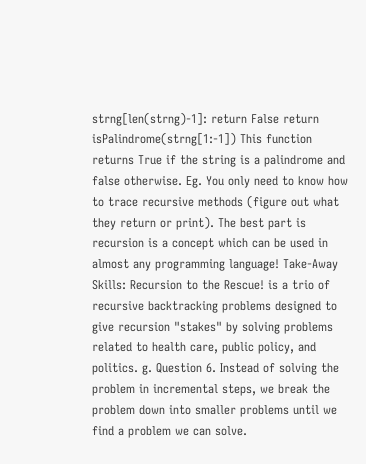strng[len(strng)-1]: return False return isPalindrome(strng[1:-1]) This function returns True if the string is a palindrome and false otherwise. Eg. You only need to know how to trace recursive methods (figure out what they return or print). The best part is recursion is a concept which can be used in almost any programming language! Take-Away Skills: Recursion to the Rescue! is a trio of recursive backtracking problems designed to give recursion "stakes" by solving problems related to health care, public policy, and politics. g. Question 6. Instead of solving the problem in incremental steps, we break the problem down into smaller problems until we find a problem we can solve.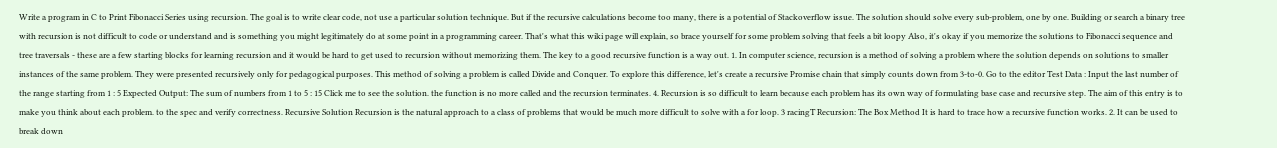Write a program in C to Print Fibonacci Series using recursion. The goal is to write clear code, not use a particular solution technique. But if the recursive calculations become too many, there is a potential of Stackoverflow issue. The solution should solve every sub-problem, one by one. Building or search a binary tree with recursion is not difficult to code or understand and is something you might legitimately do at some point in a programming career. That's what this wiki page will explain, so brace yourself for some problem solving that feels a bit loopy Also, it's okay if you memorize the solutions to Fibonacci sequence and tree traversals - these are a few starting blocks for learning recursion and it would be hard to get used to recursion without memorizing them. The key to a good recursive function is a way out. 1. In computer science, recursion is a method of solving a problem where the solution depends on solutions to smaller instances of the same problem. They were presented recursively only for pedagogical purposes. This method of solving a problem is called Divide and Conquer. To explore this difference, let's create a recursive Promise chain that simply counts down from 3-to-0. Go to the editor Test Data : Input the last number of the range starting from 1 : 5 Expected Output: The sum of numbers from 1 to 5 : 15 Click me to see the solution. the function is no more called and the recursion terminates. 4. Recursion is so difficult to learn because each problem has its own way of formulating base case and recursive step. The aim of this entry is to make you think about each problem. to the spec and verify correctness. Recursive Solution Recursion is the natural approach to a class of problems that would be much more difficult to solve with a for loop. 3 racingT Recursion: The Box Method It is hard to trace how a recursive function works. 2. It can be used to break down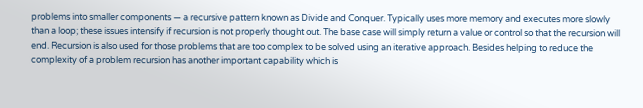problems into smaller components — a recursive pattern known as Divide and Conquer. Typically uses more memory and executes more slowly than a loop; these issues intensify if recursion is not properly thought out. The base case will simply return a value or control so that the recursion will end. Recursion is also used for those problems that are too complex to be solved using an iterative approach. Besides helping to reduce the complexity of a problem recursion has another important capability which is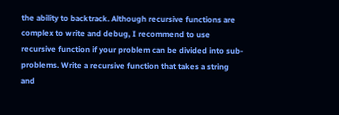the ability to backtrack. Although recursive functions are complex to write and debug, I recommend to use recursive function if your problem can be divided into sub-problems. Write a recursive function that takes a string and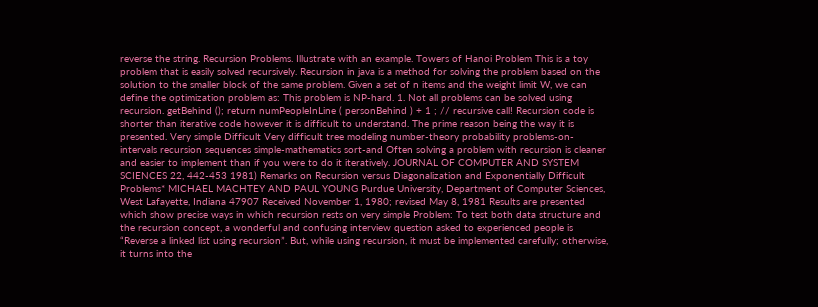reverse the string. Recursion Problems. Illustrate with an example. Towers of Hanoi Problem This is a toy problem that is easily solved recursively. Recursion in java is a method for solving the problem based on the solution to the smaller block of the same problem. Given a set of n items and the weight limit W, we can define the optimization problem as: This problem is NP-hard. 1. Not all problems can be solved using recursion. getBehind (); return numPeopleInLine ( personBehind ) + 1 ; // recursive call! Recursion code is shorter than iterative code however it is difficult to understand. The prime reason being the way it is presented. Very simple Difficult Very difficult tree modeling number-theory probability problems-on-intervals recursion sequences simple-mathematics sort-and Often solving a problem with recursion is cleaner and easier to implement than if you were to do it iteratively. JOURNAL OF COMPUTER AND SYSTEM SCIENCES 22, 442-453 1981) Remarks on Recursion versus Diagonalization and Exponentially Difficult Problems* MICHAEL MACHTEY AND PAUL YOUNG Purdue University, Department of Computer Sciences, West Lafayette, Indiana 47907 Received November 1, 1980; revised May 8, 1981 Results are presented which show precise ways in which recursion rests on very simple Problem: To test both data structure and the recursion concept, a wonderful and confusing interview question asked to experienced people is “Reverse a linked list using recursion”. But, while using recursion, it must be implemented carefully; otherwise, it turns into the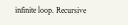infinite loop. Recursive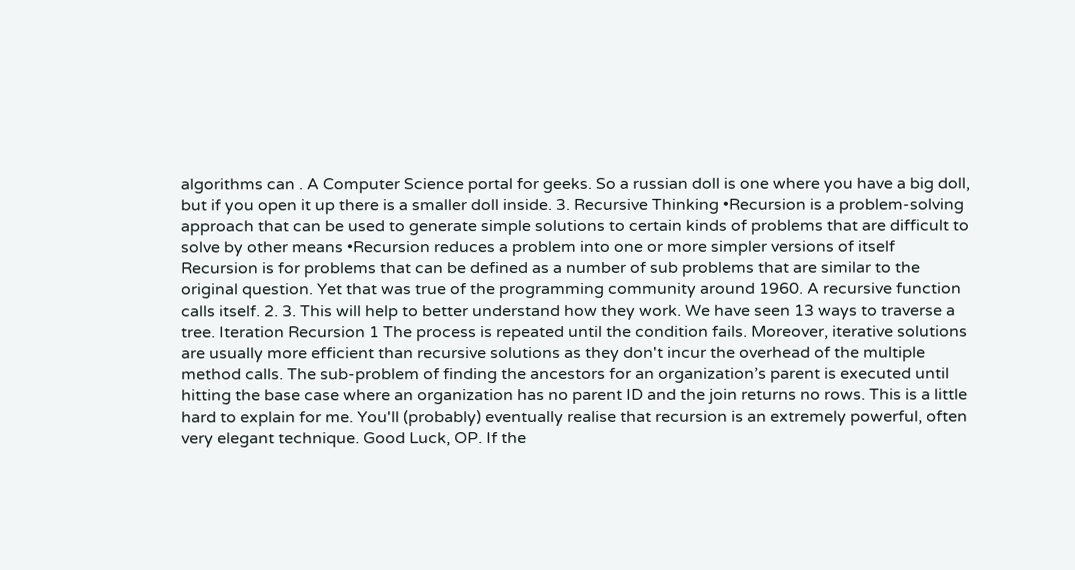algorithms can . A Computer Science portal for geeks. So a russian doll is one where you have a big doll, but if you open it up there is a smaller doll inside. 3. Recursive Thinking •Recursion is a problem-solving approach that can be used to generate simple solutions to certain kinds of problems that are difficult to solve by other means •Recursion reduces a problem into one or more simpler versions of itself Recursion is for problems that can be defined as a number of sub problems that are similar to the original question. Yet that was true of the programming community around 1960. A recursive function calls itself. 2. 3. This will help to better understand how they work. We have seen 13 ways to traverse a tree. Iteration Recursion 1 The process is repeated until the condition fails. Moreover, iterative solutions are usually more efficient than recursive solutions as they don't incur the overhead of the multiple method calls. The sub-problem of finding the ancestors for an organization’s parent is executed until hitting the base case where an organization has no parent ID and the join returns no rows. This is a little hard to explain for me. You'll (probably) eventually realise that recursion is an extremely powerful, often very elegant technique. Good Luck, OP. If the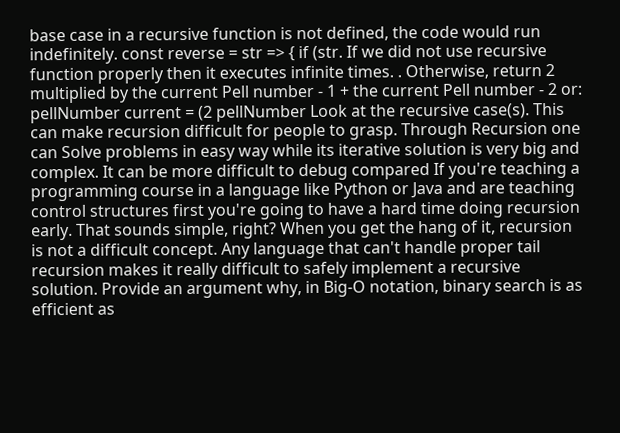base case in a recursive function is not defined, the code would run indefinitely. const reverse = str => { if (str. If we did not use recursive function properly then it executes infinite times. . Otherwise, return 2 multiplied by the current Pell number - 1 + the current Pell number - 2 or: pellNumber current = (2 pellNumber Look at the recursive case(s). This can make recursion difficult for people to grasp. Through Recursion one can Solve problems in easy way while its iterative solution is very big and complex. It can be more difficult to debug compared If you're teaching a programming course in a language like Python or Java and are teaching control structures first you're going to have a hard time doing recursion early. That sounds simple, right? When you get the hang of it, recursion is not a difficult concept. Any language that can't handle proper tail recursion makes it really difficult to safely implement a recursive solution. Provide an argument why, in Big-O notation, binary search is as efficient as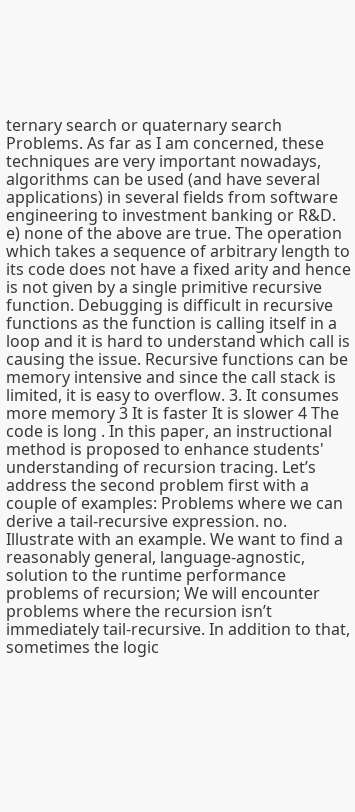ternary search or quaternary search Problems. As far as I am concerned, these techniques are very important nowadays, algorithms can be used (and have several applications) in several fields from software engineering to investment banking or R&D. e) none of the above are true. The operation which takes a sequence of arbitrary length to its code does not have a fixed arity and hence is not given by a single primitive recursive function. Debugging is difficult in recursive functions as the function is calling itself in a loop and it is hard to understand which call is causing the issue. Recursive functions can be memory intensive and since the call stack is limited, it is easy to overflow. 3. It consumes more memory 3 It is faster It is slower 4 The code is long . In this paper, an instructional method is proposed to enhance students' understanding of recursion tracing. Let’s address the second problem first with a couple of examples: Problems where we can derive a tail-recursive expression. no. Illustrate with an example. We want to find a reasonably general, language-agnostic, solution to the runtime performance problems of recursion; We will encounter problems where the recursion isn’t immediately tail-recursive. In addition to that, sometimes the logic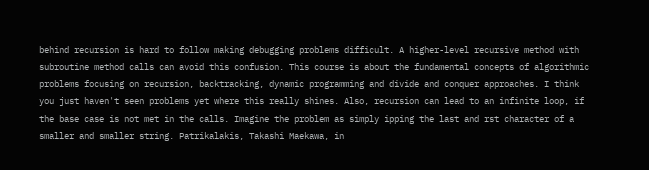behind recursion is hard to follow making debugging problems difficult. A higher-level recursive method with subroutine method calls can avoid this confusion. This course is about the fundamental concepts of algorithmic problems focusing on recursion, backtracking, dynamic programming and divide and conquer approaches. I think you just haven't seen problems yet where this really shines. Also, recursion can lead to an infinite loop, if the base case is not met in the calls. Imagine the problem as simply ipping the last and rst character of a smaller and smaller string. Patrikalakis, Takashi Maekawa, in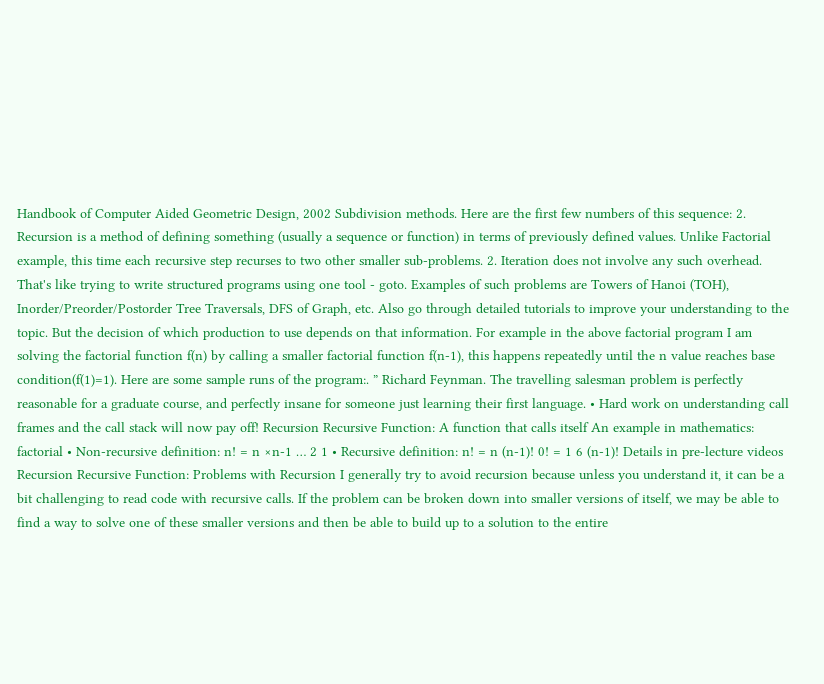Handbook of Computer Aided Geometric Design, 2002 Subdivision methods. Here are the first few numbers of this sequence: 2. Recursion is a method of defining something (usually a sequence or function) in terms of previously defined values. Unlike Factorial example, this time each recursive step recurses to two other smaller sub-problems. 2. Iteration does not involve any such overhead. That's like trying to write structured programs using one tool - goto. Examples of such problems are Towers of Hanoi (TOH), Inorder/Preorder/Postorder Tree Traversals, DFS of Graph, etc. Also go through detailed tutorials to improve your understanding to the topic. But the decision of which production to use depends on that information. For example in the above factorial program I am solving the factorial function f(n) by calling a smaller factorial function f(n-1), this happens repeatedly until the n value reaches base condition(f(1)=1). Here are some sample runs of the program:. ” Richard Feynman. The travelling salesman problem is perfectly reasonable for a graduate course, and perfectly insane for someone just learning their first language. • Hard work on understanding call frames and the call stack will now pay off! Recursion Recursive Function: A function that calls itself An example in mathematics: factorial • Non-recursive definition: n! = n ×n-1 … 2 1 • Recursive definition: n! = n (n-1)! 0! = 1 6 (n-1)! Details in pre-lecture videos Recursion Recursive Function: Problems with Recursion I generally try to avoid recursion because unless you understand it, it can be a bit challenging to read code with recursive calls. If the problem can be broken down into smaller versions of itself, we may be able to find a way to solve one of these smaller versions and then be able to build up to a solution to the entire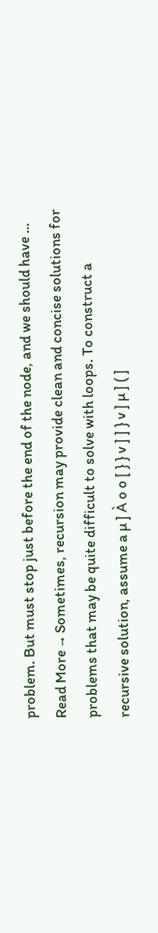problem. But must stop just before the end of the node, and we should have … Read More → Sometimes, recursion may provide clean and concise solutions for problems that may be quite difficult to solve with loops. To construct a recursive solution, assume a µ ] À o o [ } } v ] ] } v ] µ ] ( ]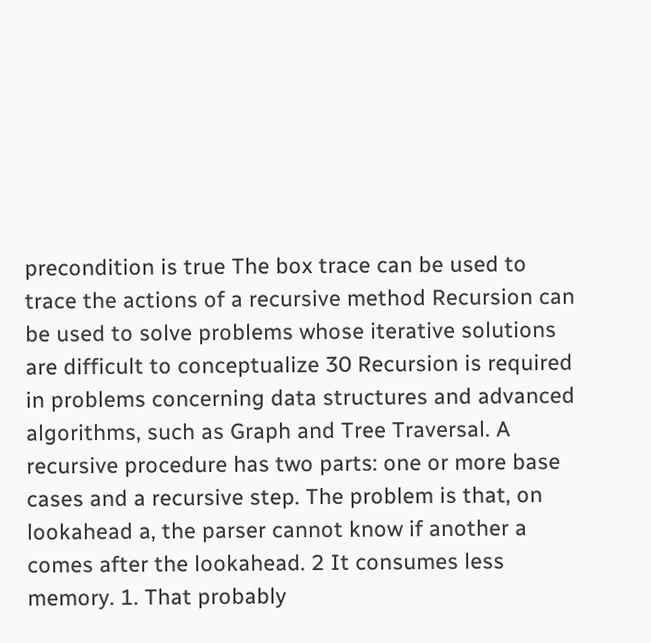precondition is true The box trace can be used to trace the actions of a recursive method Recursion can be used to solve problems whose iterative solutions are difficult to conceptualize 30 Recursion is required in problems concerning data structures and advanced algorithms, such as Graph and Tree Traversal. A recursive procedure has two parts: one or more base cases and a recursive step. The problem is that, on lookahead a, the parser cannot know if another a comes after the lookahead. 2 It consumes less memory. 1. That probably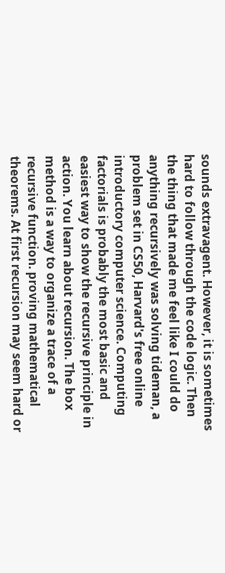sounds extravagent. However, it is sometimes hard to follow through the code logic. Then the thing that made me feel like I could do anything recursively was solving tideman, a problem set in CS50, Harvard's free online introductory computer science. Computing factorials is probably the most basic and easiest way to show the recursive principle in action. You learn about recursion. The box method is a way to organize a trace of a recursive function. proving mathematical theorems. At first recursion may seem hard or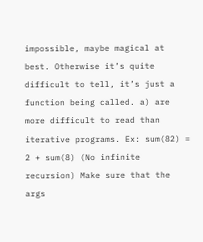impossible, maybe magical at best. Otherwise it’s quite difficult to tell, it’s just a function being called. a) are more difficult to read than iterative programs. Ex: sum(82) = 2 + sum(8) (No infinite recursion) Make sure that the args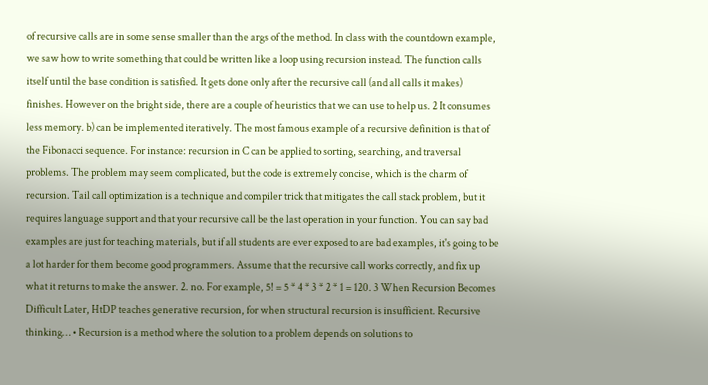of recursive calls are in some sense smaller than the args of the method. In class with the countdown example, we saw how to write something that could be written like a loop using recursion instead. The function calls itself until the base condition is satisfied. It gets done only after the recursive call (and all calls it makes) finishes. However on the bright side, there are a couple of heuristics that we can use to help us. 2 It consumes less memory. b) can be implemented iteratively. The most famous example of a recursive definition is that of the Fibonacci sequence. For instance: recursion in C can be applied to sorting, searching, and traversal problems. The problem may seem complicated, but the code is extremely concise, which is the charm of recursion. Tail call optimization is a technique and compiler trick that mitigates the call stack problem, but it requires language support and that your recursive call be the last operation in your function. You can say bad examples are just for teaching materials, but if all students are ever exposed to are bad examples, it's going to be a lot harder for them become good programmers. Assume that the recursive call works correctly, and fix up what it returns to make the answer. 2. no. For example, 5! = 5 * 4 * 3 * 2 * 1 = 120. 3 When Recursion Becomes Difficult Later, HtDP teaches generative recursion, for when structural recursion is insufficient. Recursive thinking… • Recursion is a method where the solution to a problem depends on solutions to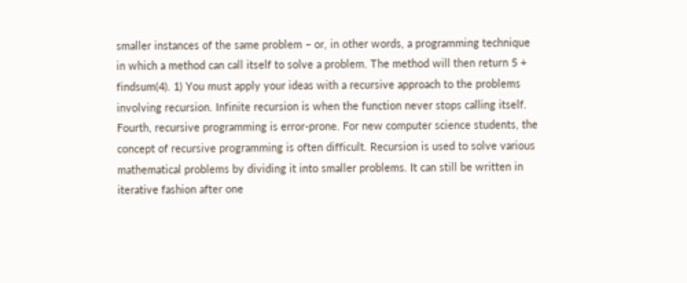smaller instances of the same problem – or, in other words, a programming technique in which a method can call itself to solve a problem. The method will then return 5 + findsum(4). 1) You must apply your ideas with a recursive approach to the problems involving recursion. Infinite recursion is when the function never stops calling itself. Fourth, recursive programming is error-prone. For new computer science students, the concept of recursive programming is often difficult. Recursion is used to solve various mathematical problems by dividing it into smaller problems. It can still be written in iterative fashion after one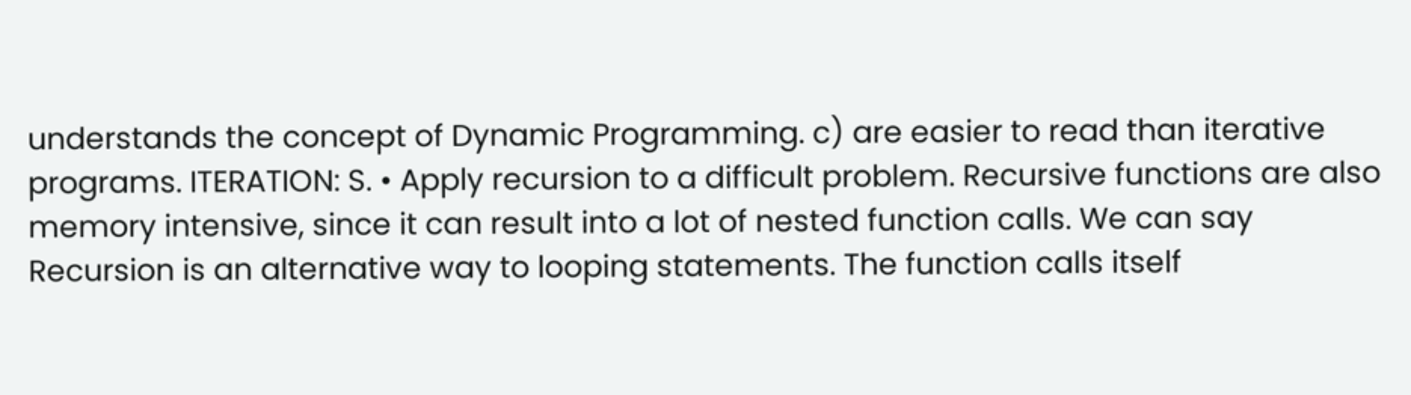understands the concept of Dynamic Programming. c) are easier to read than iterative programs. ITERATION: S. • Apply recursion to a difficult problem. Recursive functions are also memory intensive, since it can result into a lot of nested function calls. We can say Recursion is an alternative way to looping statements. The function calls itself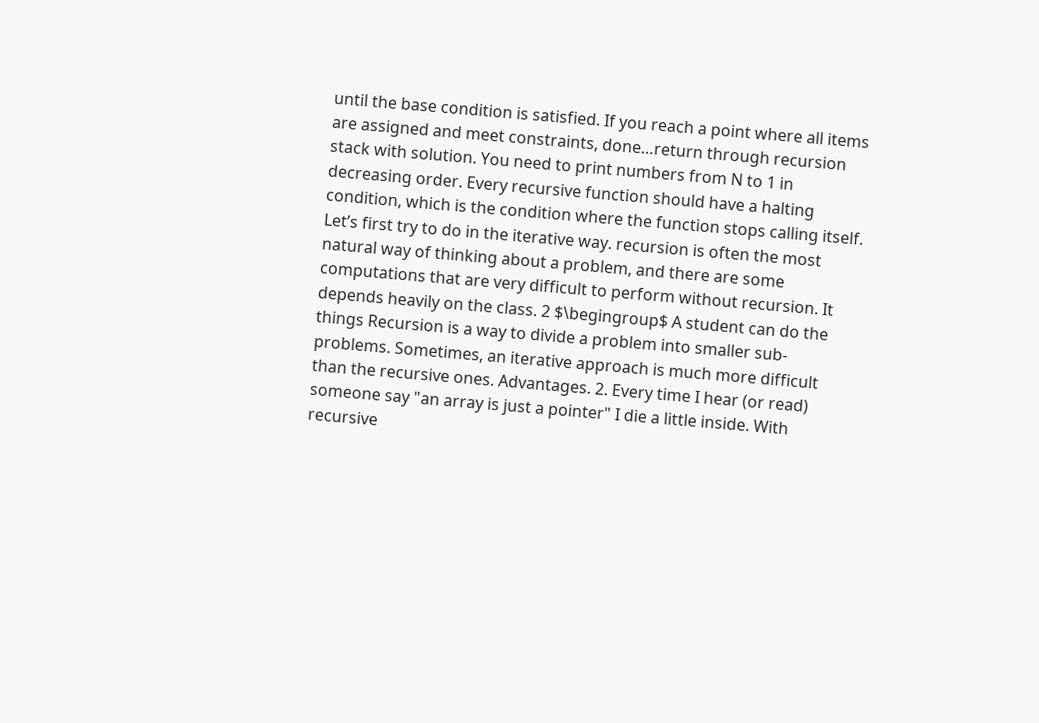until the base condition is satisfied. If you reach a point where all items are assigned and meet constraints, done…return through recursion stack with solution. You need to print numbers from N to 1 in decreasing order. Every recursive function should have a halting condition, which is the condition where the function stops calling itself. Let’s first try to do in the iterative way. recursion is often the most natural way of thinking about a problem, and there are some computations that are very difficult to perform without recursion. It depends heavily on the class. 2 $\begingroup$ A student can do the things Recursion is a way to divide a problem into smaller sub-problems. Sometimes, an iterative approach is much more difficult than the recursive ones. Advantages. 2. Every time I hear (or read) someone say "an array is just a pointer" I die a little inside. With recursive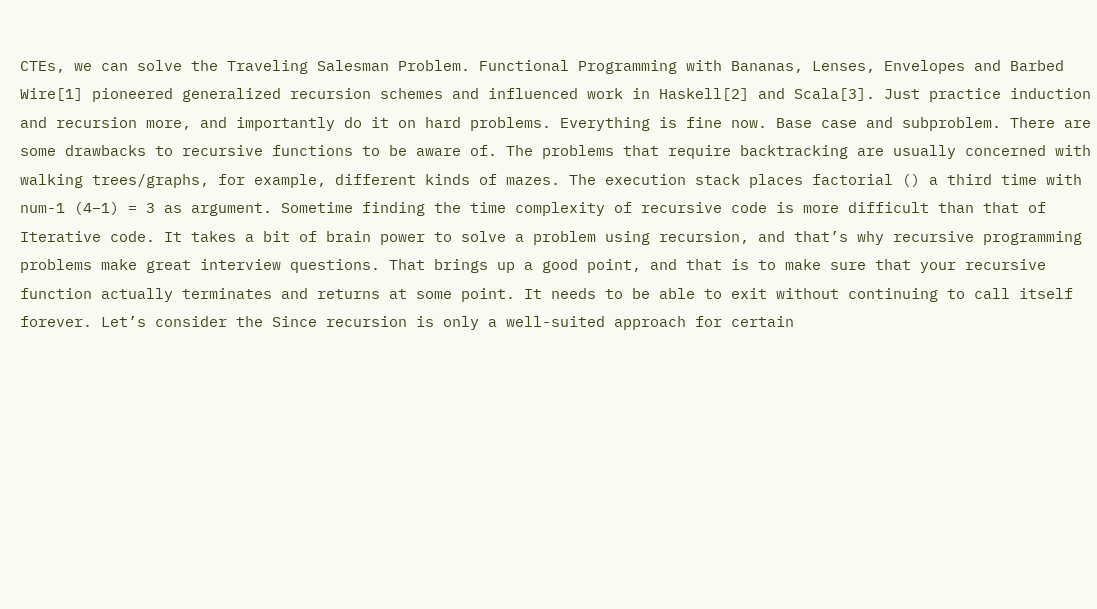CTEs, we can solve the Traveling Salesman Problem. Functional Programming with Bananas, Lenses, Envelopes and Barbed Wire[1] pioneered generalized recursion schemes and influenced work in Haskell[2] and Scala[3]. Just practice induction and recursion more, and importantly do it on hard problems. Everything is fine now. Base case and subproblem. There are some drawbacks to recursive functions to be aware of. The problems that require backtracking are usually concerned with walking trees/graphs, for example, different kinds of mazes. The execution stack places factorial () a third time with num-1 (4–1) = 3 as argument. Sometime finding the time complexity of recursive code is more difficult than that of Iterative code. It takes a bit of brain power to solve a problem using recursion, and that’s why recursive programming problems make great interview questions. That brings up a good point, and that is to make sure that your recursive function actually terminates and returns at some point. It needs to be able to exit without continuing to call itself forever. Let’s consider the Since recursion is only a well-suited approach for certain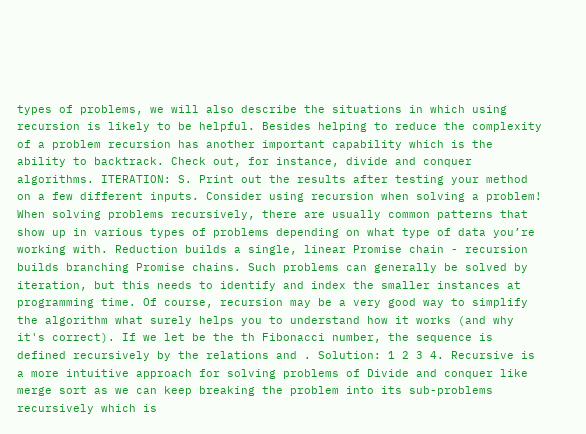types of problems, we will also describe the situations in which using recursion is likely to be helpful. Besides helping to reduce the complexity of a problem recursion has another important capability which is the ability to backtrack. Check out, for instance, divide and conquer algorithms. ITERATION: S. Print out the results after testing your method on a few different inputs. Consider using recursion when solving a problem! When solving problems recursively, there are usually common patterns that show up in various types of problems depending on what type of data you’re working with. Reduction builds a single, linear Promise chain - recursion builds branching Promise chains. Such problems can generally be solved by iteration, but this needs to identify and index the smaller instances at programming time. Of course, recursion may be a very good way to simplify the algorithm what surely helps you to understand how it works (and why it's correct). If we let be the th Fibonacci number, the sequence is defined recursively by the relations and . Solution: 1 2 3 4. Recursive is a more intuitive approach for solving problems of Divide and conquer like merge sort as we can keep breaking the problem into its sub-problems recursively which is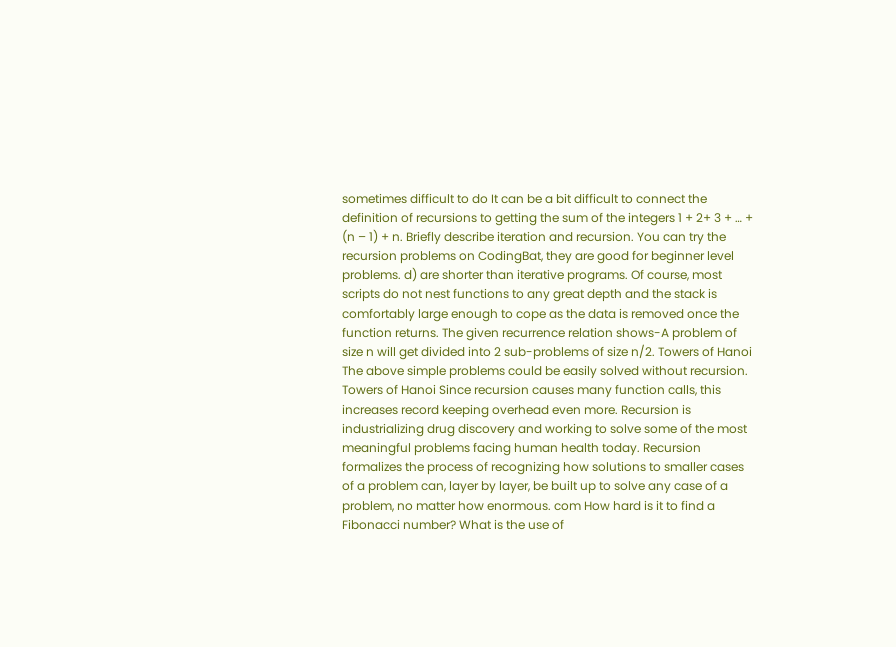sometimes difficult to do It can be a bit difficult to connect the definition of recursions to getting the sum of the integers 1 + 2+ 3 + … + (n – 1) + n. Briefly describe iteration and recursion. You can try the recursion problems on CodingBat, they are good for beginner level problems. d) are shorter than iterative programs. Of course, most scripts do not nest functions to any great depth and the stack is comfortably large enough to cope as the data is removed once the function returns. The given recurrence relation shows-A problem of size n will get divided into 2 sub-problems of size n/2. Towers of Hanoi The above simple problems could be easily solved without recursion. Towers of Hanoi Since recursion causes many function calls, this increases record keeping overhead even more. Recursion is industrializing drug discovery and working to solve some of the most meaningful problems facing human health today. Recursion formalizes the process of recognizing how solutions to smaller cases of a problem can, layer by layer, be built up to solve any case of a problem, no matter how enormous. com How hard is it to find a Fibonacci number? What is the use of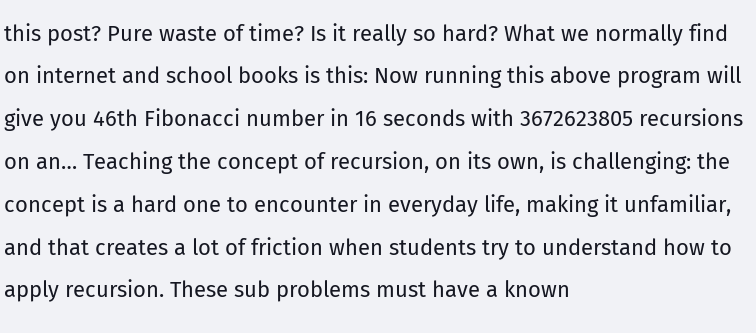this post? Pure waste of time? Is it really so hard? What we normally find on internet and school books is this: Now running this above program will give you 46th Fibonacci number in 16 seconds with 3672623805 recursions on an… Teaching the concept of recursion, on its own, is challenging: the concept is a hard one to encounter in everyday life, making it unfamiliar, and that creates a lot of friction when students try to understand how to apply recursion. These sub problems must have a known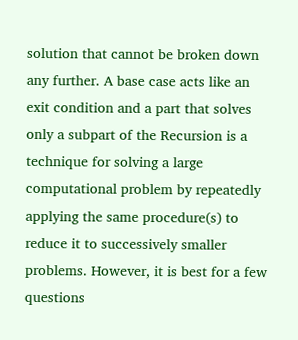solution that cannot be broken down any further. A base case acts like an exit condition and a part that solves only a subpart of the Recursion is a technique for solving a large computational problem by repeatedly applying the same procedure(s) to reduce it to successively smaller problems. However, it is best for a few questions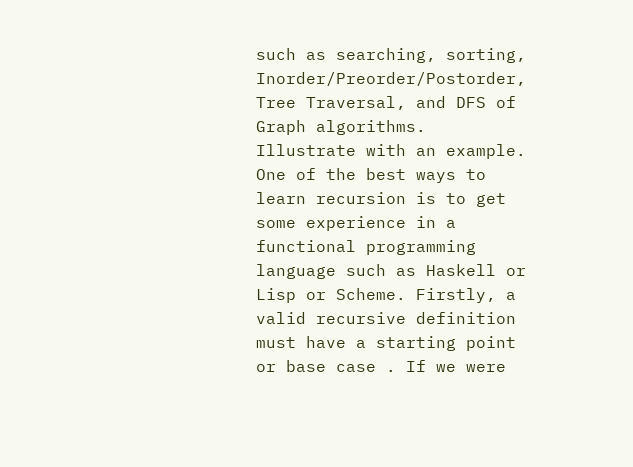such as searching, sorting, Inorder/Preorder/Postorder, Tree Traversal, and DFS of Graph algorithms. Illustrate with an example. One of the best ways to learn recursion is to get some experience in a functional programming language such as Haskell or Lisp or Scheme. Firstly, a valid recursive definition must have a starting point or base case . If we were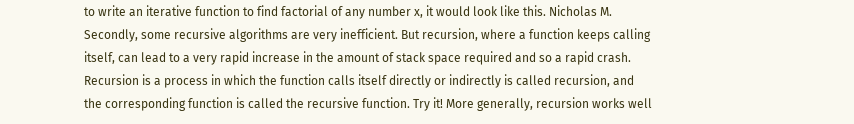to write an iterative function to find factorial of any number x, it would look like this. Nicholas M. Secondly, some recursive algorithms are very inefficient. But recursion, where a function keeps calling itself, can lead to a very rapid increase in the amount of stack space required and so a rapid crash. Recursion is a process in which the function calls itself directly or indirectly is called recursion, and the corresponding function is called the recursive function. Try it! More generally, recursion works well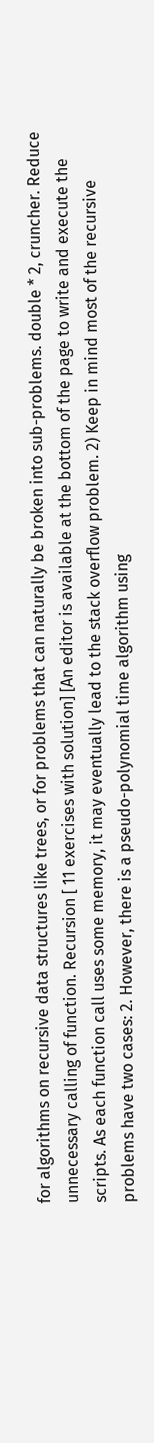for algorithms on recursive data structures like trees, or for problems that can naturally be broken into sub-problems. double * 2, cruncher. Reduce unnecessary calling of function. Recursion [ 11 exercises with solution] [An editor is available at the bottom of the page to write and execute the scripts. As each function call uses some memory, it may eventually lead to the stack overflow problem. 2) Keep in mind most of the recursive problems have two cases: 2. However, there is a pseudo-polynomial time algorithm using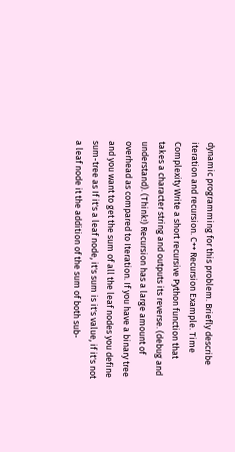dynamic programming for this problem. Briefly describe iteration and recursion. C++ Recursion Example. Time Complexity Write a short recursive Python function that takes a character string and outputs its reverse. (debug and understand). (Think!) Recursion has a large amount of overhead as compared to Iteration. If you have a binary tree and you want to get the sum of all the leaf nodes you define sum-tree as If it's a leaf node, it's sum is it's value, if it's not a leaf node it the addition of the sum of both sub-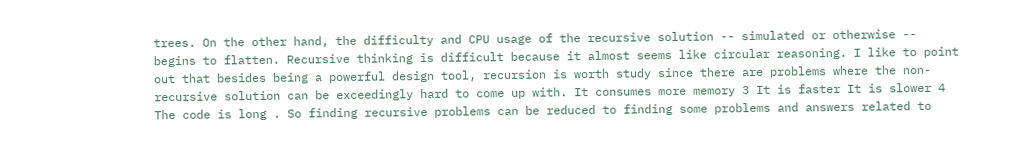trees. On the other hand, the difficulty and CPU usage of the recursive solution -- simulated or otherwise -- begins to flatten. Recursive thinking is difficult because it almost seems like circular reasoning. I like to point out that besides being a powerful design tool, recursion is worth study since there are problems where the non-recursive solution can be exceedingly hard to come up with. It consumes more memory 3 It is faster It is slower 4 The code is long . So finding recursive problems can be reduced to finding some problems and answers related to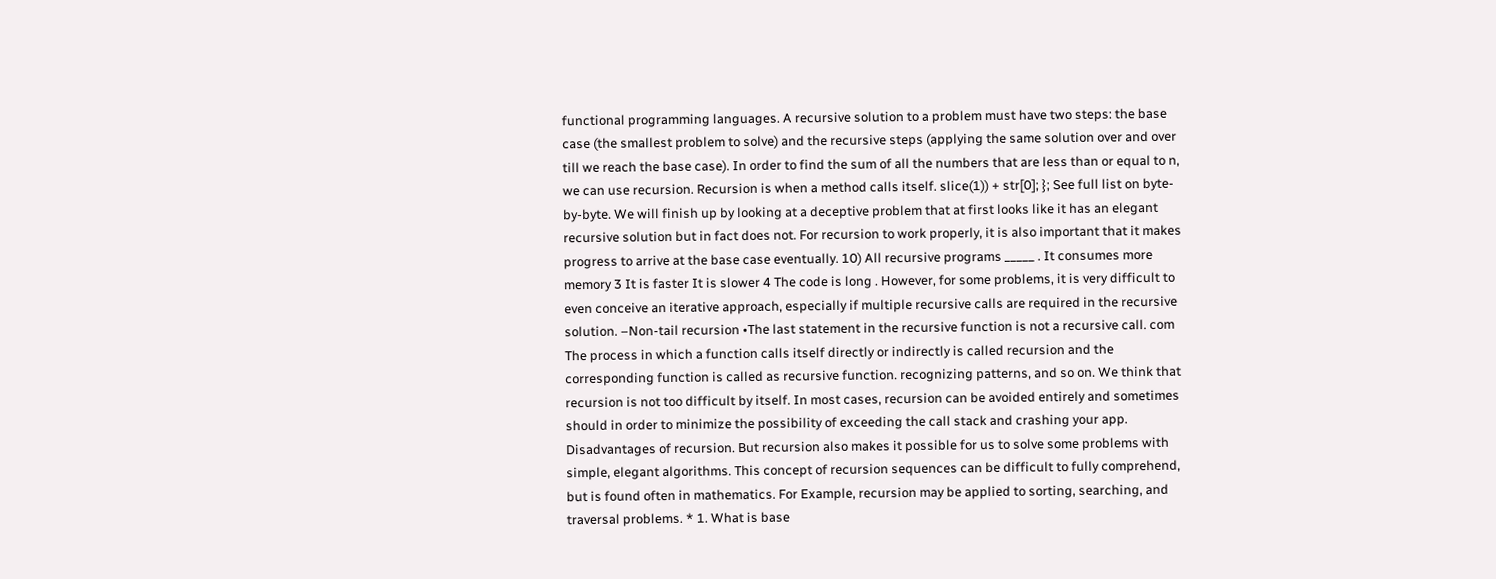functional programming languages. A recursive solution to a problem must have two steps: the base case (the smallest problem to solve) and the recursive steps (applying the same solution over and over till we reach the base case). In order to find the sum of all the numbers that are less than or equal to n, we can use recursion. Recursion is when a method calls itself. slice(1)) + str[0]; }; See full list on byte-by-byte. We will finish up by looking at a deceptive problem that at first looks like it has an elegant recursive solution but in fact does not. For recursion to work properly, it is also important that it makes progress to arrive at the base case eventually. 10) All recursive programs _____ . It consumes more memory 3 It is faster It is slower 4 The code is long . However, for some problems, it is very difficult to even conceive an iterative approach, especially if multiple recursive calls are required in the recursive solution. –Non-tail recursion •The last statement in the recursive function is not a recursive call. com The process in which a function calls itself directly or indirectly is called recursion and the corresponding function is called as recursive function. recognizing patterns, and so on. We think that recursion is not too difficult by itself. In most cases, recursion can be avoided entirely and sometimes should in order to minimize the possibility of exceeding the call stack and crashing your app. Disadvantages of recursion. But recursion also makes it possible for us to solve some problems with simple, elegant algorithms. This concept of recursion sequences can be difficult to fully comprehend, but is found often in mathematics. For Example, recursion may be applied to sorting, searching, and traversal problems. * 1. What is base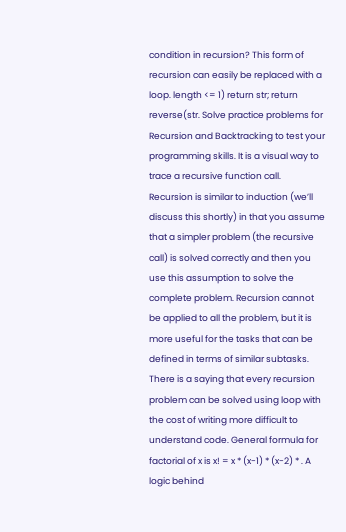condition in recursion? This form of recursion can easily be replaced with a loop. length <= 1) return str; return reverse(str. Solve practice problems for Recursion and Backtracking to test your programming skills. It is a visual way to trace a recursive function call. Recursion is similar to induction (we’ll discuss this shortly) in that you assume that a simpler problem (the recursive call) is solved correctly and then you use this assumption to solve the complete problem. Recursion cannot be applied to all the problem, but it is more useful for the tasks that can be defined in terms of similar subtasks. There is a saying that every recursion problem can be solved using loop with the cost of writing more difficult to understand code. General formula for factorial of x is x! = x * (x-1) * (x-2) * . A logic behind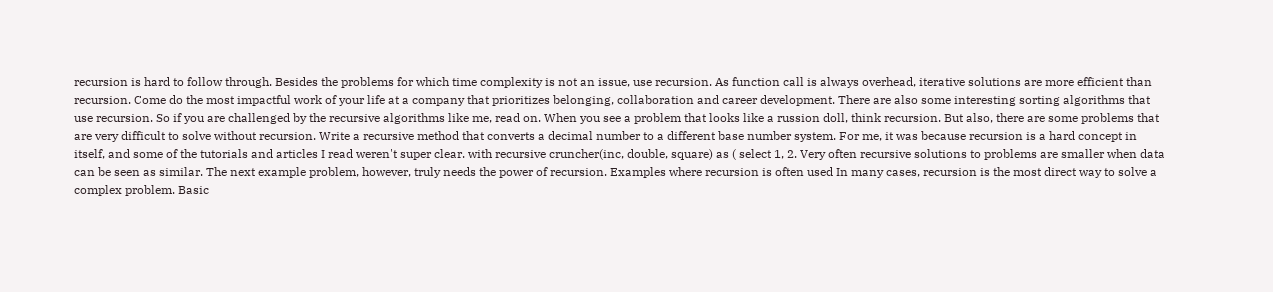recursion is hard to follow through. Besides the problems for which time complexity is not an issue, use recursion. As function call is always overhead, iterative solutions are more efficient than recursion. Come do the most impactful work of your life at a company that prioritizes belonging, collaboration and career development. There are also some interesting sorting algorithms that use recursion. So if you are challenged by the recursive algorithms like me, read on. When you see a problem that looks like a russion doll, think recursion. But also, there are some problems that are very difficult to solve without recursion. Write a recursive method that converts a decimal number to a different base number system. For me, it was because recursion is a hard concept in itself, and some of the tutorials and articles I read weren't super clear. with recursive cruncher(inc, double, square) as ( select 1, 2. Very often recursive solutions to problems are smaller when data can be seen as similar. The next example problem, however, truly needs the power of recursion. Examples where recursion is often used In many cases, recursion is the most direct way to solve a complex problem. Basic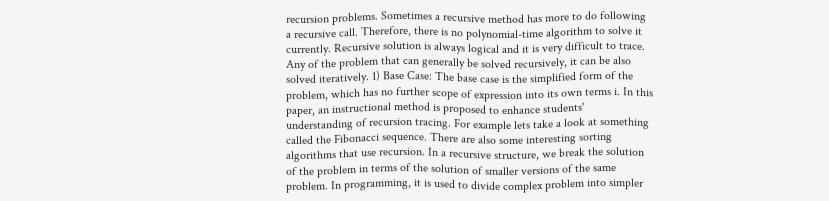recursion problems. Sometimes a recursive method has more to do following a recursive call. Therefore, there is no polynomial-time algorithm to solve it currently. Recursive solution is always logical and it is very difficult to trace. Any of the problem that can generally be solved recursively, it can be also solved iteratively. 1) Base Case: The base case is the simplified form of the problem, which has no further scope of expression into its own terms i. In this paper, an instructional method is proposed to enhance students' understanding of recursion tracing. For example lets take a look at something called the Fibonacci sequence. There are also some interesting sorting algorithms that use recursion. In a recursive structure, we break the solution of the problem in terms of the solution of smaller versions of the same problem. In programming, it is used to divide complex problem into simpler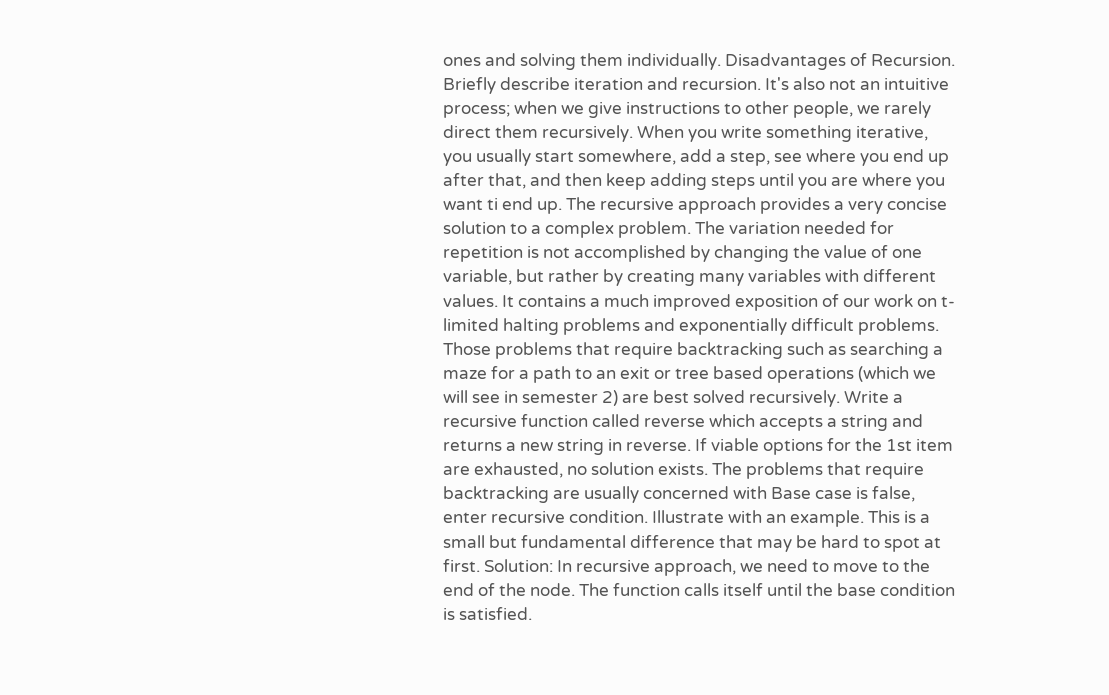ones and solving them individually. Disadvantages of Recursion. Briefly describe iteration and recursion. It's also not an intuitive process; when we give instructions to other people, we rarely direct them recursively. When you write something iterative, you usually start somewhere, add a step, see where you end up after that, and then keep adding steps until you are where you want ti end up. The recursive approach provides a very concise solution to a complex problem. The variation needed for repetition is not accomplished by changing the value of one variable, but rather by creating many variables with different values. It contains a much improved exposition of our work on t-limited halting problems and exponentially difficult problems. Those problems that require backtracking such as searching a maze for a path to an exit or tree based operations (which we will see in semester 2) are best solved recursively. Write a recursive function called reverse which accepts a string and returns a new string in reverse. If viable options for the 1st item are exhausted, no solution exists. The problems that require backtracking are usually concerned with Base case is false, enter recursive condition. Illustrate with an example. This is a small but fundamental difference that may be hard to spot at first. Solution: In recursive approach, we need to move to the end of the node. The function calls itself until the base condition is satisfied.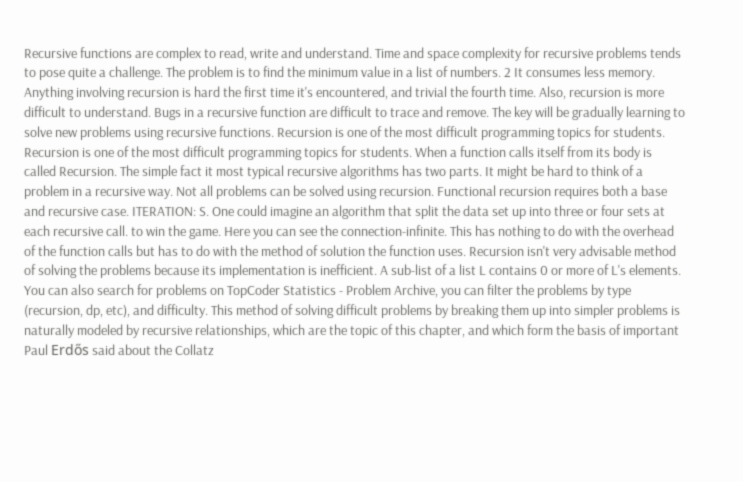Recursive functions are complex to read, write and understand. Time and space complexity for recursive problems tends to pose quite a challenge. The problem is to find the minimum value in a list of numbers. 2 It consumes less memory. Anything involving recursion is hard the first time it's encountered, and trivial the fourth time. Also, recursion is more difficult to understand. Bugs in a recursive function are difficult to trace and remove. The key will be gradually learning to solve new problems using recursive functions. Recursion is one of the most difficult programming topics for students. Recursion is one of the most difficult programming topics for students. When a function calls itself from its body is called Recursion. The simple fact it most typical recursive algorithms has two parts. It might be hard to think of a problem in a recursive way. Not all problems can be solved using recursion. Functional recursion requires both a base and recursive case. ITERATION: S. One could imagine an algorithm that split the data set up into three or four sets at each recursive call. to win the game. Here you can see the connection-infinite. This has nothing to do with the overhead of the function calls but has to do with the method of solution the function uses. Recursion isn't very advisable method of solving the problems because its implementation is inefficient. A sub-list of a list L contains 0 or more of L's elements. You can also search for problems on TopCoder Statistics - Problem Archive, you can filter the problems by type (recursion, dp, etc), and difficulty. This method of solving difficult problems by breaking them up into simpler problems is naturally modeled by recursive relationships, which are the topic of this chapter, and which form the basis of important Paul Erdős said about the Collatz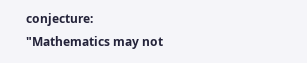conjecture: "Mathematics may not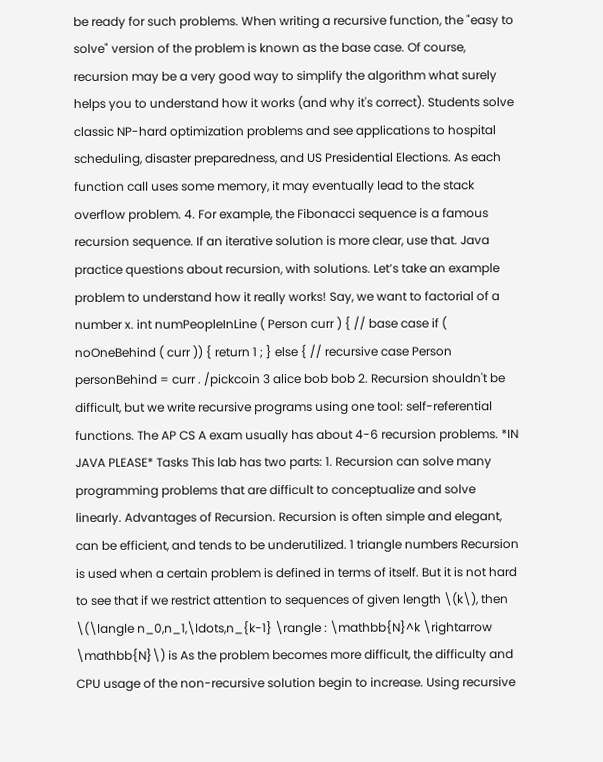be ready for such problems. When writing a recursive function, the "easy to solve" version of the problem is known as the base case. Of course, recursion may be a very good way to simplify the algorithm what surely helps you to understand how it works (and why it's correct). Students solve classic NP-hard optimization problems and see applications to hospital scheduling, disaster preparedness, and US Presidential Elections. As each function call uses some memory, it may eventually lead to the stack overflow problem. 4. For example, the Fibonacci sequence is a famous recursion sequence. If an iterative solution is more clear, use that. Java practice questions about recursion, with solutions. Let’s take an example problem to understand how it really works! Say, we want to factorial of a number x. int numPeopleInLine ( Person curr ) { // base case if ( noOneBehind ( curr )) { return 1 ; } else { // recursive case Person personBehind = curr . /pickcoin 3 alice bob bob 2. Recursion shouldn't be difficult, but we write recursive programs using one tool: self-referential functions. The AP CS A exam usually has about 4-6 recursion problems. *IN JAVA PLEASE* Tasks This lab has two parts: 1. Recursion can solve many programming problems that are difficult to conceptualize and solve linearly. Advantages of Recursion. Recursion is often simple and elegant, can be efficient, and tends to be underutilized. 1 triangle numbers Recursion is used when a certain problem is defined in terms of itself. But it is not hard to see that if we restrict attention to sequences of given length \(k\), then \(\langle n_0,n_1,\ldots,n_{k-1} \rangle : \mathbb{N}^k \rightarrow \mathbb{N}\) is As the problem becomes more difficult, the difficulty and CPU usage of the non-recursive solution begin to increase. Using recursive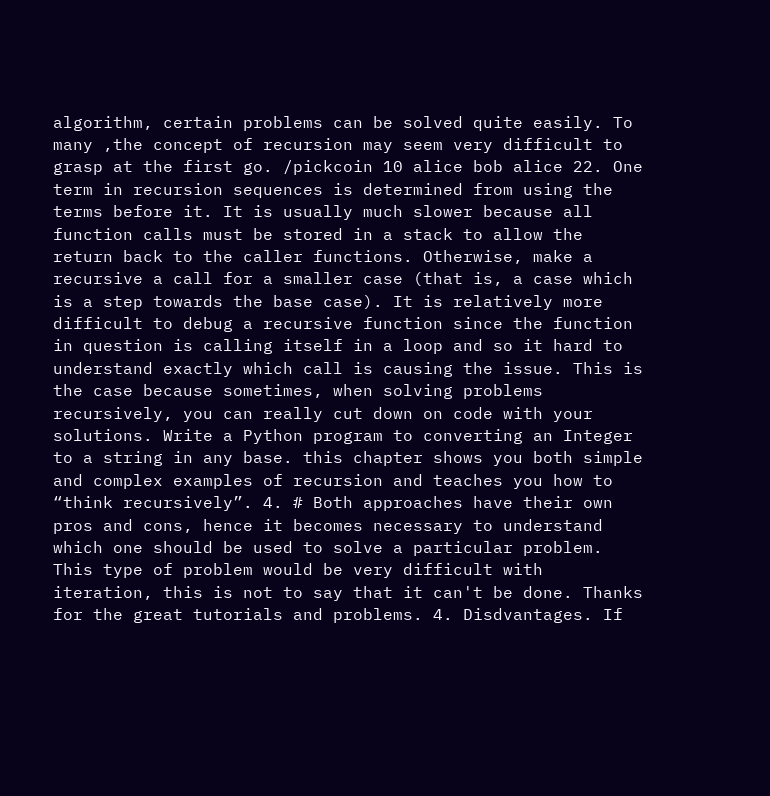algorithm, certain problems can be solved quite easily. To many ,the concept of recursion may seem very difficult to grasp at the first go. /pickcoin 10 alice bob alice 22. One term in recursion sequences is determined from using the terms before it. It is usually much slower because all function calls must be stored in a stack to allow the return back to the caller functions. Otherwise, make a recursive a call for a smaller case (that is, a case which is a step towards the base case). It is relatively more difficult to debug a recursive function since the function in question is calling itself in a loop and so it hard to understand exactly which call is causing the issue. This is the case because sometimes, when solving problems recursively, you can really cut down on code with your solutions. Write a Python program to converting an Integer to a string in any base. this chapter shows you both simple and complex examples of recursion and teaches you how to “think recursively”. 4. # Both approaches have their own pros and cons, hence it becomes necessary to understand which one should be used to solve a particular problem. This type of problem would be very difficult with iteration, this is not to say that it can't be done. Thanks for the great tutorials and problems. 4. Disdvantages. If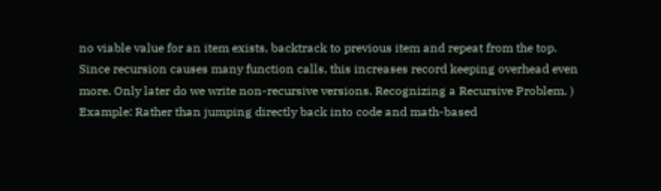no viable value for an item exists, backtrack to previous item and repeat from the top. Since recursion causes many function calls, this increases record keeping overhead even more. Only later do we write non-recursive versions. Recognizing a Recursive Problem. ) Example: Rather than jumping directly back into code and math-based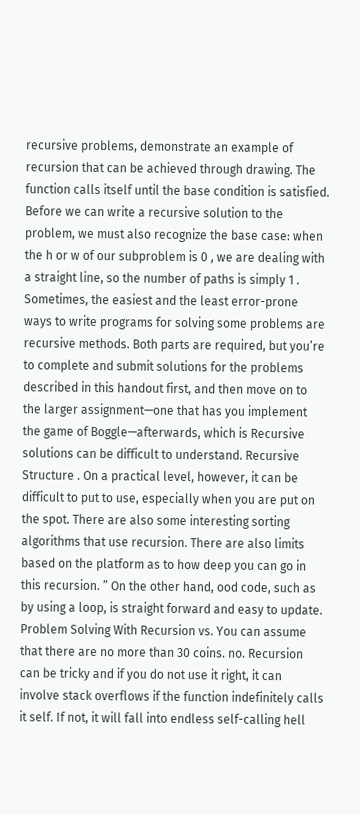recursive problems, demonstrate an example of recursion that can be achieved through drawing. The function calls itself until the base condition is satisfied. Before we can write a recursive solution to the problem, we must also recognize the base case: when the h or w of our subproblem is 0 , we are dealing with a straight line, so the number of paths is simply 1 . Sometimes, the easiest and the least error-prone ways to write programs for solving some problems are recursive methods. Both parts are required, but you’re to complete and submit solutions for the problems described in this handout first, and then move on to the larger assignment—one that has you implement the game of Boggle—afterwards, which is Recursive solutions can be difficult to understand. Recursive Structure . On a practical level, however, it can be difficult to put to use, especially when you are put on the spot. There are also some interesting sorting algorithms that use recursion. There are also limits based on the platform as to how deep you can go in this recursion. ” On the other hand, ood code, such as by using a loop, is straight forward and easy to update. Problem Solving With Recursion vs. You can assume that there are no more than 30 coins. no. Recursion can be tricky and if you do not use it right, it can involve stack overflows if the function indefinitely calls it self. If not, it will fall into endless self-calling hell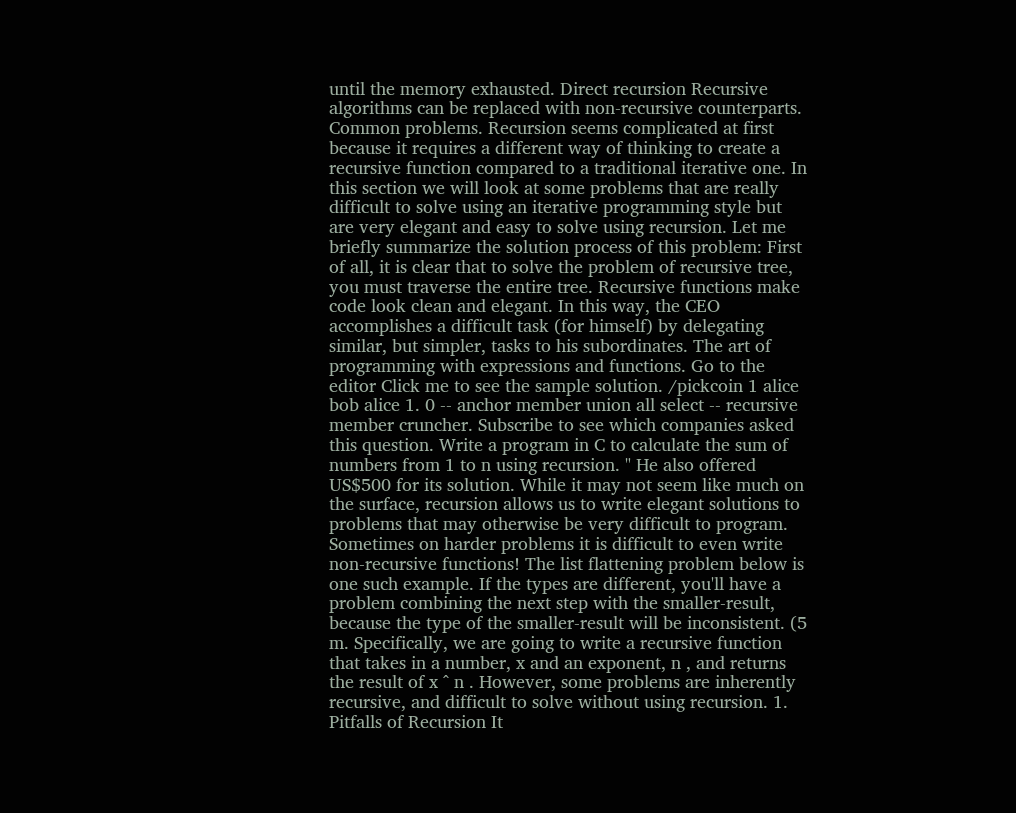until the memory exhausted. Direct recursion Recursive algorithms can be replaced with non-recursive counterparts. Common problems. Recursion seems complicated at first because it requires a different way of thinking to create a recursive function compared to a traditional iterative one. In this section we will look at some problems that are really difficult to solve using an iterative programming style but are very elegant and easy to solve using recursion. Let me briefly summarize the solution process of this problem: First of all, it is clear that to solve the problem of recursive tree, you must traverse the entire tree. Recursive functions make code look clean and elegant. In this way, the CEO accomplishes a difficult task (for himself) by delegating similar, but simpler, tasks to his subordinates. The art of programming with expressions and functions. Go to the editor Click me to see the sample solution. /pickcoin 1 alice bob alice 1. 0 -- anchor member union all select -- recursive member cruncher. Subscribe to see which companies asked this question. Write a program in C to calculate the sum of numbers from 1 to n using recursion. " He also offered US$500 for its solution. While it may not seem like much on the surface, recursion allows us to write elegant solutions to problems that may otherwise be very difficult to program. Sometimes on harder problems it is difficult to even write non-recursive functions! The list flattening problem below is one such example. If the types are different, you'll have a problem combining the next step with the smaller-result, because the type of the smaller-result will be inconsistent. (5 m. Specifically, we are going to write a recursive function that takes in a number, x and an exponent, n , and returns the result of x ^ n . However, some problems are inherently recursive, and difficult to solve without using recursion. 1. Pitfalls of Recursion It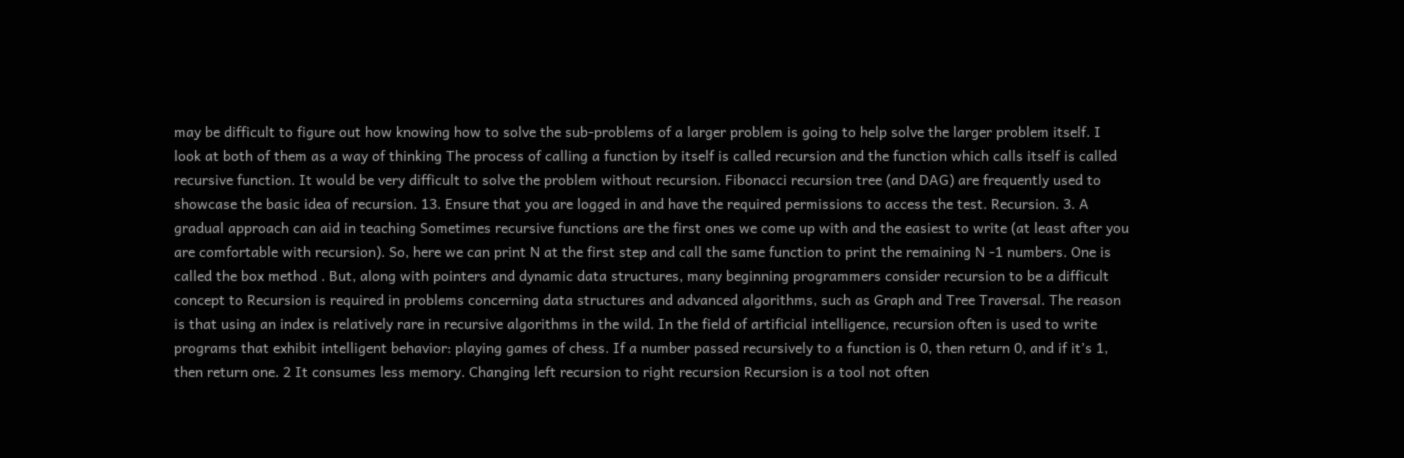may be difficult to figure out how knowing how to solve the sub-problems of a larger problem is going to help solve the larger problem itself. I look at both of them as a way of thinking The process of calling a function by itself is called recursion and the function which calls itself is called recursive function. It would be very difficult to solve the problem without recursion. Fibonacci recursion tree (and DAG) are frequently used to showcase the basic idea of recursion. 13. Ensure that you are logged in and have the required permissions to access the test. Recursion. 3. A gradual approach can aid in teaching Sometimes recursive functions are the first ones we come up with and the easiest to write (at least after you are comfortable with recursion). So, here we can print N at the first step and call the same function to print the remaining N -1 numbers. One is called the box method . But, along with pointers and dynamic data structures, many beginning programmers consider recursion to be a difficult concept to Recursion is required in problems concerning data structures and advanced algorithms, such as Graph and Tree Traversal. The reason is that using an index is relatively rare in recursive algorithms in the wild. In the field of artificial intelligence, recursion often is used to write programs that exhibit intelligent behavior: playing games of chess. If a number passed recursively to a function is 0, then return 0, and if it’s 1, then return one. 2 It consumes less memory. Changing left recursion to right recursion Recursion is a tool not often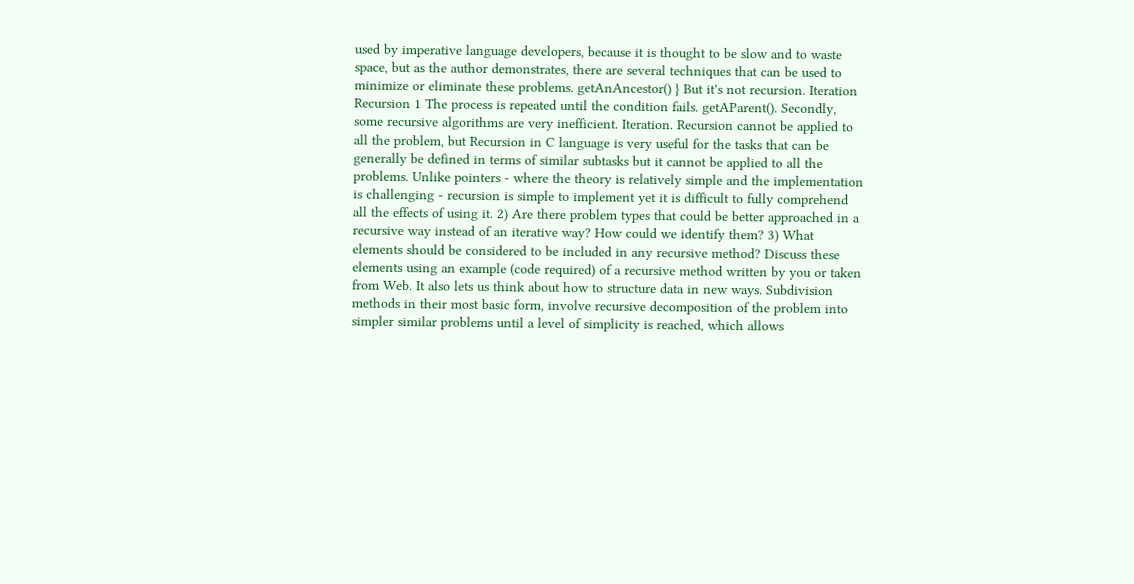used by imperative language developers, because it is thought to be slow and to waste space, but as the author demonstrates, there are several techniques that can be used to minimize or eliminate these problems. getAnAncestor() } But it's not recursion. Iteration Recursion 1 The process is repeated until the condition fails. getAParent(). Secondly, some recursive algorithms are very inefficient. Iteration. Recursion cannot be applied to all the problem, but Recursion in C language is very useful for the tasks that can be generally be defined in terms of similar subtasks but it cannot be applied to all the problems. Unlike pointers - where the theory is relatively simple and the implementation is challenging - recursion is simple to implement yet it is difficult to fully comprehend all the effects of using it. 2) Are there problem types that could be better approached in a recursive way instead of an iterative way? How could we identify them? 3) What elements should be considered to be included in any recursive method? Discuss these elements using an example (code required) of a recursive method written by you or taken from Web. It also lets us think about how to structure data in new ways. Subdivision methods in their most basic form, involve recursive decomposition of the problem into simpler similar problems until a level of simplicity is reached, which allows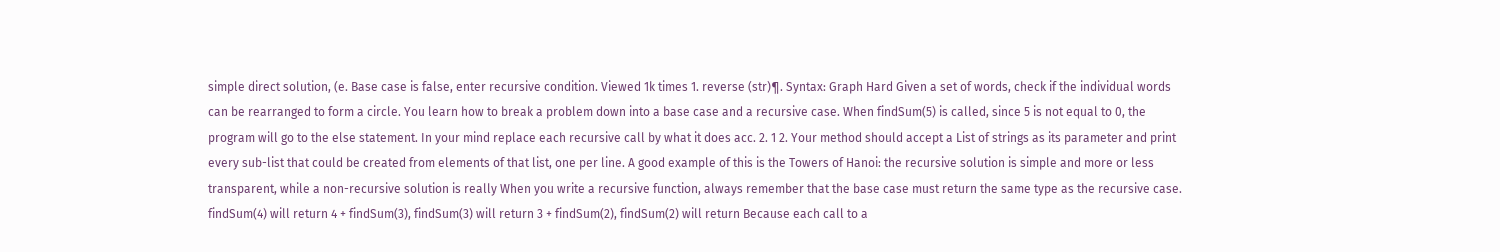simple direct solution, (e. Base case is false, enter recursive condition. Viewed 1k times 1. reverse (str)¶. Syntax: Graph Hard Given a set of words, check if the individual words can be rearranged to form a circle. You learn how to break a problem down into a base case and a recursive case. When findSum(5) is called, since 5 is not equal to 0, the program will go to the else statement. In your mind replace each recursive call by what it does acc. 2. 1 2. Your method should accept a List of strings as its parameter and print every sub-list that could be created from elements of that list, one per line. A good example of this is the Towers of Hanoi: the recursive solution is simple and more or less transparent, while a non-recursive solution is really When you write a recursive function, always remember that the base case must return the same type as the recursive case. findSum(4) will return 4 + findSum(3), findSum(3) will return 3 + findSum(2), findSum(2) will return Because each call to a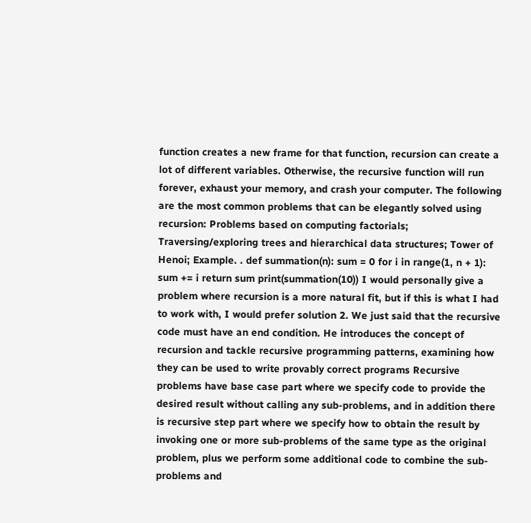function creates a new frame for that function, recursion can create a lot of different variables. Otherwise, the recursive function will run forever, exhaust your memory, and crash your computer. The following are the most common problems that can be elegantly solved using recursion: Problems based on computing factorials; Traversing/exploring trees and hierarchical data structures; Tower of Henoi; Example. . def summation(n): sum = 0 for i in range(1, n + 1): sum += i return sum print(summation(10)) I would personally give a problem where recursion is a more natural fit, but if this is what I had to work with, I would prefer solution 2. We just said that the recursive code must have an end condition. He introduces the concept of recursion and tackle recursive programming patterns, examining how they can be used to write provably correct programs Recursive problems have base case part where we specify code to provide the desired result without calling any sub-problems, and in addition there is recursive step part where we specify how to obtain the result by invoking one or more sub-problems of the same type as the original problem, plus we perform some additional code to combine the sub-problems and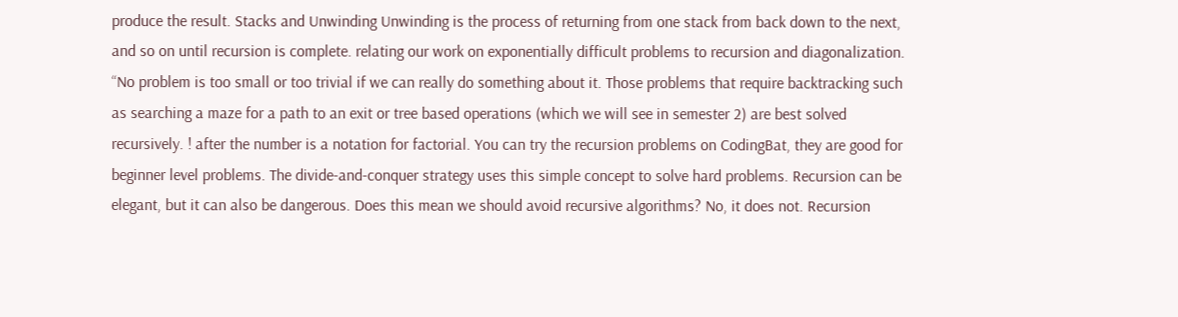produce the result. Stacks and Unwinding Unwinding is the process of returning from one stack from back down to the next, and so on until recursion is complete. relating our work on exponentially difficult problems to recursion and diagonalization. “No problem is too small or too trivial if we can really do something about it. Those problems that require backtracking such as searching a maze for a path to an exit or tree based operations (which we will see in semester 2) are best solved recursively. ! after the number is a notation for factorial. You can try the recursion problems on CodingBat, they are good for beginner level problems. The divide-and-conquer strategy uses this simple concept to solve hard problems. Recursion can be elegant, but it can also be dangerous. Does this mean we should avoid recursive algorithms? No, it does not. Recursion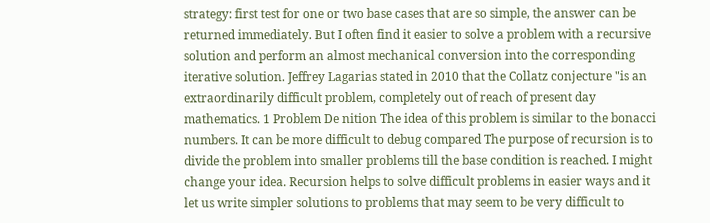strategy: first test for one or two base cases that are so simple, the answer can be returned immediately. But I often find it easier to solve a problem with a recursive solution and perform an almost mechanical conversion into the corresponding iterative solution. Jeffrey Lagarias stated in 2010 that the Collatz conjecture "is an extraordinarily difficult problem, completely out of reach of present day mathematics. 1 Problem De nition The idea of this problem is similar to the bonacci numbers. It can be more difficult to debug compared The purpose of recursion is to divide the problem into smaller problems till the base condition is reached. I might change your idea. Recursion helps to solve difficult problems in easier ways and it let us write simpler solutions to problems that may seem to be very difficult to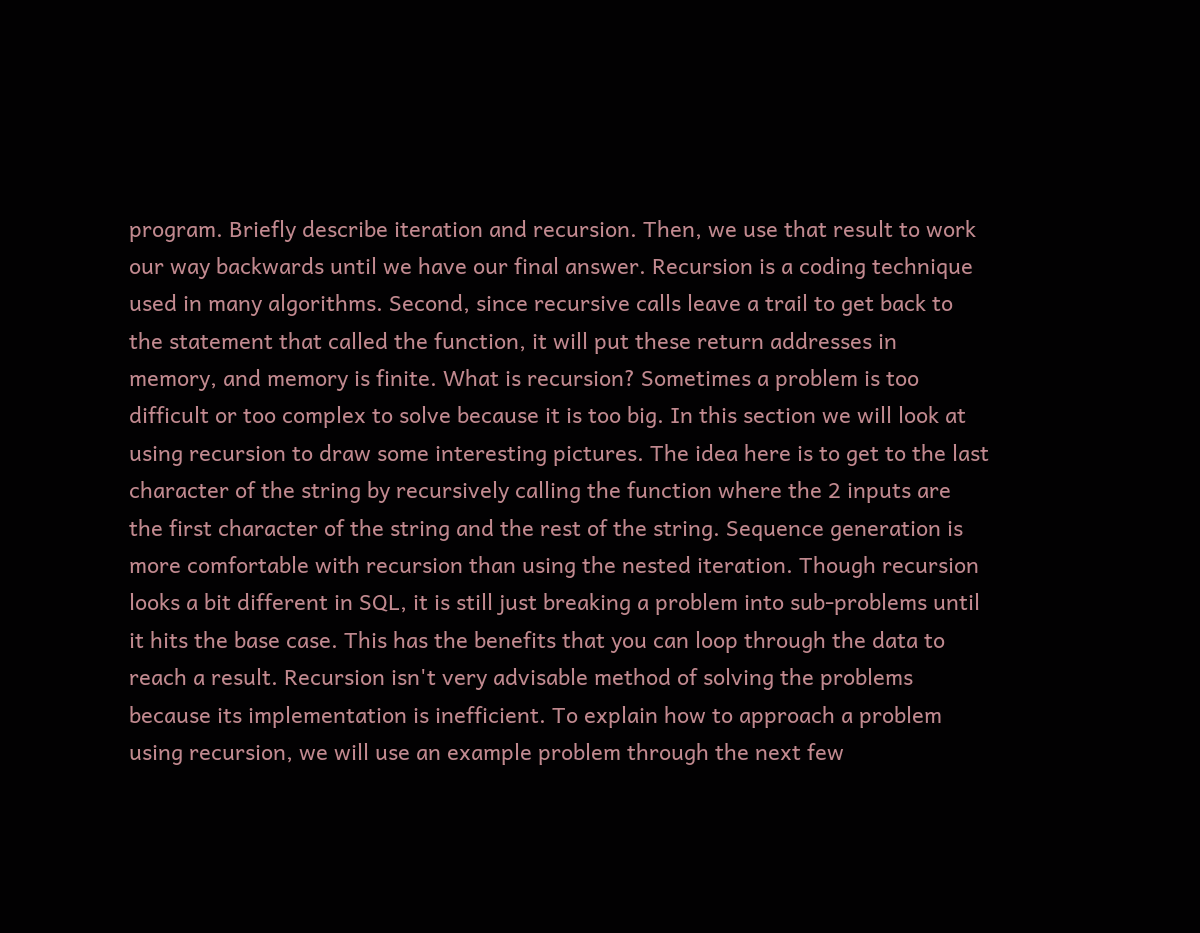program. Briefly describe iteration and recursion. Then, we use that result to work our way backwards until we have our final answer. Recursion is a coding technique used in many algorithms. Second, since recursive calls leave a trail to get back to the statement that called the function, it will put these return addresses in memory, and memory is finite. What is recursion? Sometimes a problem is too difficult or too complex to solve because it is too big. In this section we will look at using recursion to draw some interesting pictures. The idea here is to get to the last character of the string by recursively calling the function where the 2 inputs are the first character of the string and the rest of the string. Sequence generation is more comfortable with recursion than using the nested iteration. Though recursion looks a bit different in SQL, it is still just breaking a problem into sub-problems until it hits the base case. This has the benefits that you can loop through the data to reach a result. Recursion isn't very advisable method of solving the problems because its implementation is inefficient. To explain how to approach a problem using recursion, we will use an example problem through the next few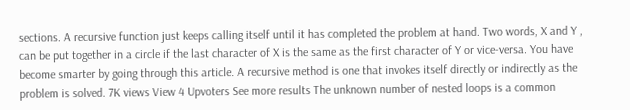sections. A recursive function just keeps calling itself until it has completed the problem at hand. Two words, X and Y , can be put together in a circle if the last character of X is the same as the first character of Y or vice-versa. You have become smarter by going through this article. A recursive method is one that invokes itself directly or indirectly as the problem is solved. 7K views View 4 Upvoters See more results The unknown number of nested loops is a common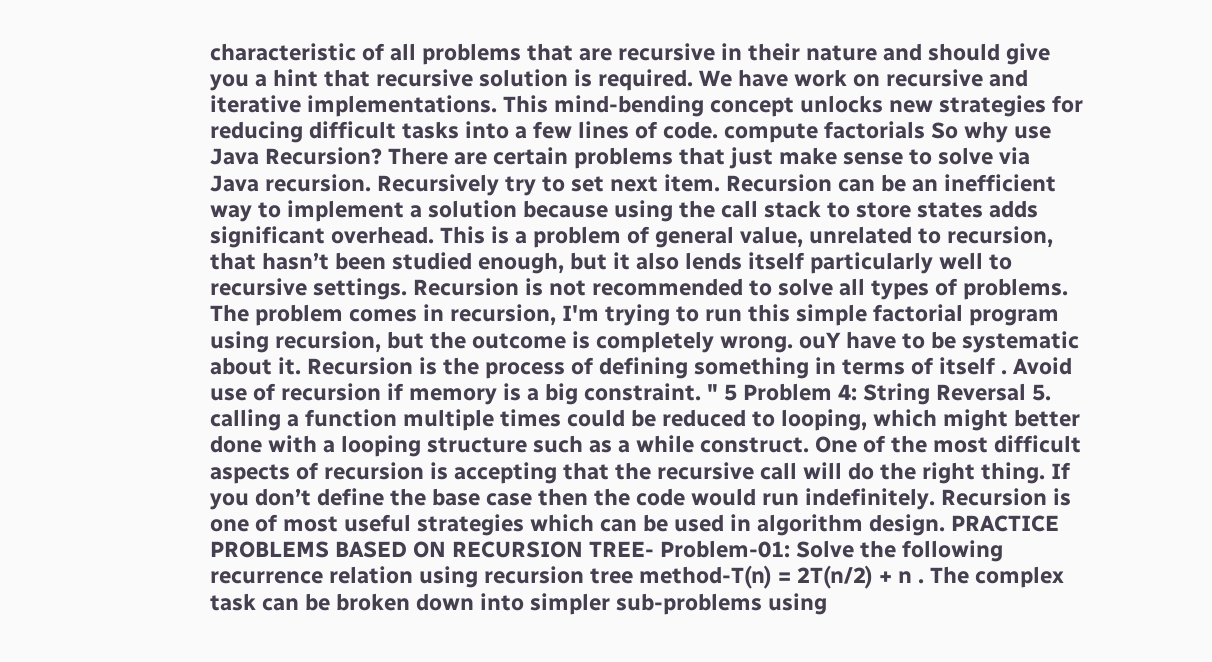characteristic of all problems that are recursive in their nature and should give you a hint that recursive solution is required. We have work on recursive and iterative implementations. This mind-bending concept unlocks new strategies for reducing difficult tasks into a few lines of code. compute factorials So why use Java Recursion? There are certain problems that just make sense to solve via Java recursion. Recursively try to set next item. Recursion can be an inefficient way to implement a solution because using the call stack to store states adds significant overhead. This is a problem of general value, unrelated to recursion, that hasn’t been studied enough, but it also lends itself particularly well to recursive settings. Recursion is not recommended to solve all types of problems. The problem comes in recursion, I'm trying to run this simple factorial program using recursion, but the outcome is completely wrong. ouY have to be systematic about it. Recursion is the process of defining something in terms of itself . Avoid use of recursion if memory is a big constraint. " 5 Problem 4: String Reversal 5. calling a function multiple times could be reduced to looping, which might better done with a looping structure such as a while construct. One of the most difficult aspects of recursion is accepting that the recursive call will do the right thing. If you don’t define the base case then the code would run indefinitely. Recursion is one of most useful strategies which can be used in algorithm design. PRACTICE PROBLEMS BASED ON RECURSION TREE- Problem-01: Solve the following recurrence relation using recursion tree method-T(n) = 2T(n/2) + n . The complex task can be broken down into simpler sub-problems using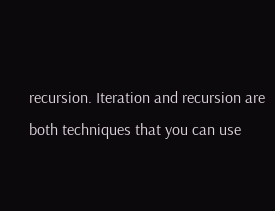recursion. Iteration and recursion are both techniques that you can use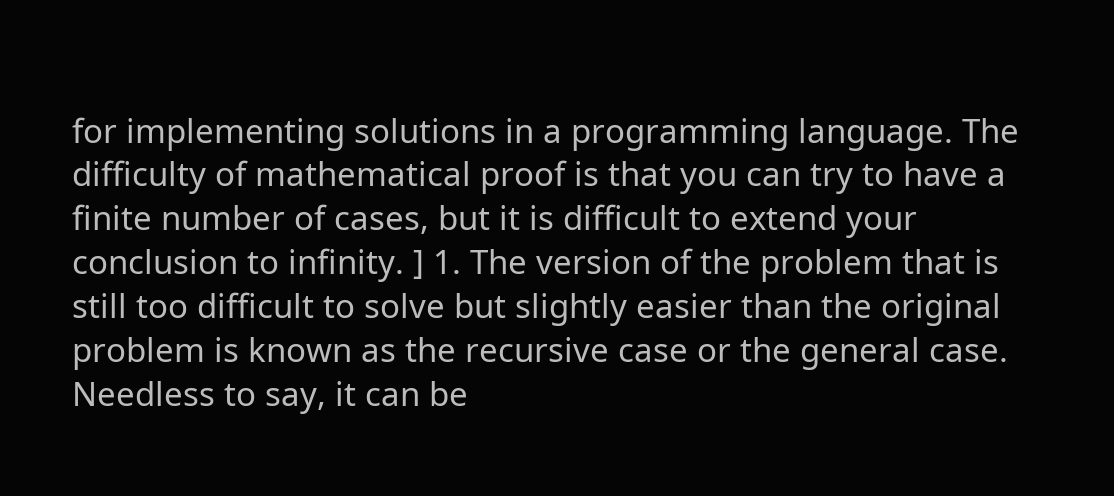for implementing solutions in a programming language. The difficulty of mathematical proof is that you can try to have a finite number of cases, but it is difficult to extend your conclusion to infinity. ] 1. The version of the problem that is still too difficult to solve but slightly easier than the original problem is known as the recursive case or the general case. Needless to say, it can be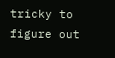tricky to figure out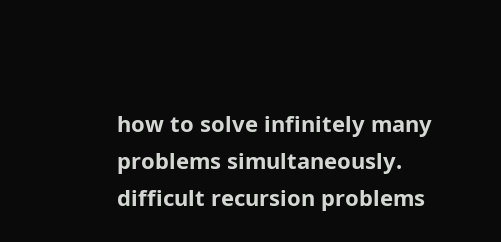how to solve infinitely many problems simultaneously. difficult recursion problems